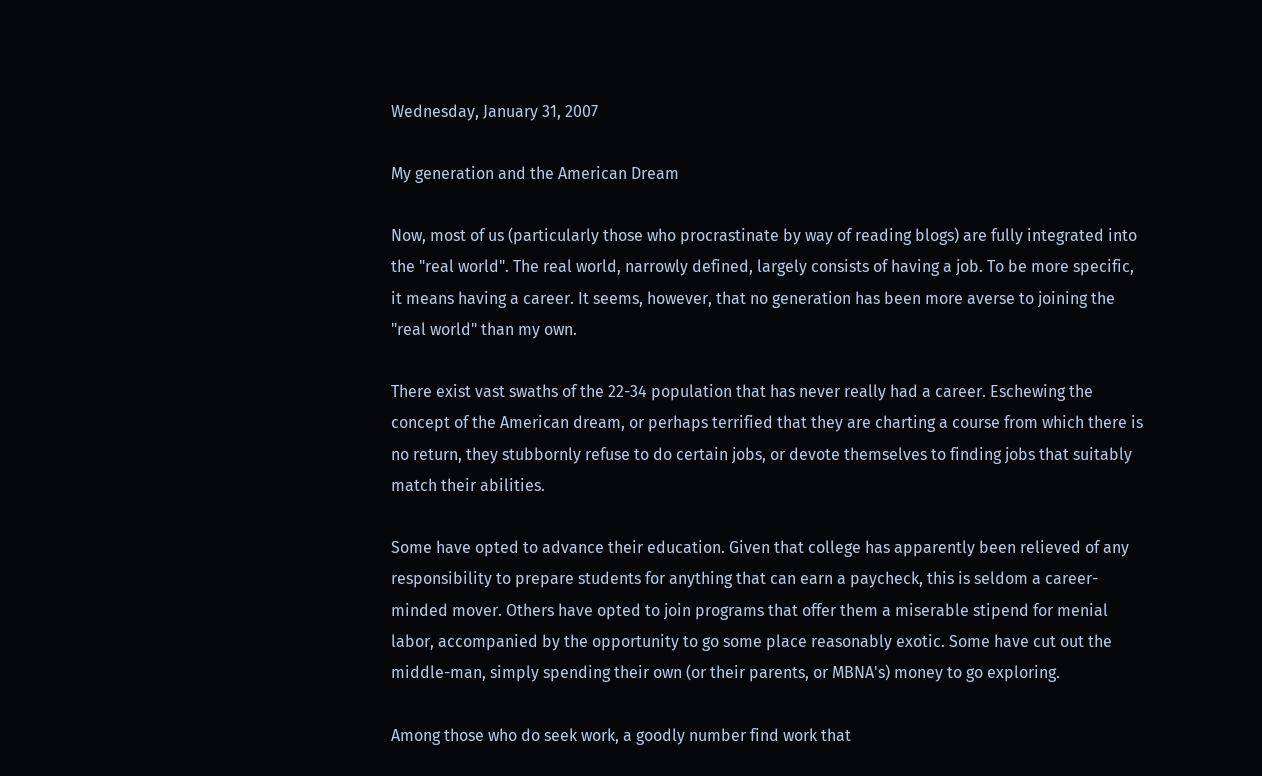Wednesday, January 31, 2007

My generation and the American Dream

Now, most of us (particularly those who procrastinate by way of reading blogs) are fully integrated into the "real world". The real world, narrowly defined, largely consists of having a job. To be more specific, it means having a career. It seems, however, that no generation has been more averse to joining the "real world" than my own.

There exist vast swaths of the 22-34 population that has never really had a career. Eschewing the concept of the American dream, or perhaps terrified that they are charting a course from which there is no return, they stubbornly refuse to do certain jobs, or devote themselves to finding jobs that suitably match their abilities.

Some have opted to advance their education. Given that college has apparently been relieved of any responsibility to prepare students for anything that can earn a paycheck, this is seldom a career-minded mover. Others have opted to join programs that offer them a miserable stipend for menial labor, accompanied by the opportunity to go some place reasonably exotic. Some have cut out the middle-man, simply spending their own (or their parents, or MBNA's) money to go exploring.

Among those who do seek work, a goodly number find work that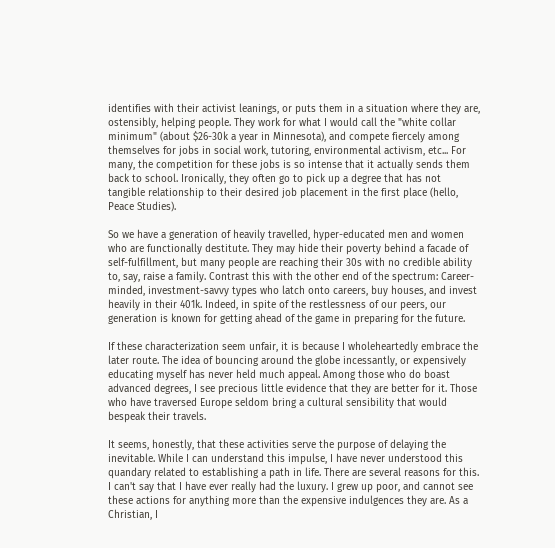identifies with their activist leanings, or puts them in a situation where they are, ostensibly, helping people. They work for what I would call the "white collar minimum" (about $26-30k a year in Minnesota), and compete fiercely among themselves for jobs in social work, tutoring, environmental activism, etc... For many, the competition for these jobs is so intense that it actually sends them back to school. Ironically, they often go to pick up a degree that has not tangible relationship to their desired job placement in the first place (hello, Peace Studies).

So we have a generation of heavily travelled, hyper-educated men and women who are functionally destitute. They may hide their poverty behind a facade of self-fulfillment, but many people are reaching their 30s with no credible ability to, say, raise a family. Contrast this with the other end of the spectrum: Career-minded, investment-savvy types who latch onto careers, buy houses, and invest heavily in their 401k. Indeed, in spite of the restlessness of our peers, our generation is known for getting ahead of the game in preparing for the future.

If these characterization seem unfair, it is because I wholeheartedly embrace the later route. The idea of bouncing around the globe incessantly, or expensively educating myself has never held much appeal. Among those who do boast advanced degrees, I see precious little evidence that they are better for it. Those who have traversed Europe seldom bring a cultural sensibility that would bespeak their travels.

It seems, honestly, that these activities serve the purpose of delaying the inevitable. While I can understand this impulse, I have never understood this quandary related to establishing a path in life. There are several reasons for this. I can't say that I have ever really had the luxury. I grew up poor, and cannot see these actions for anything more than the expensive indulgences they are. As a Christian, I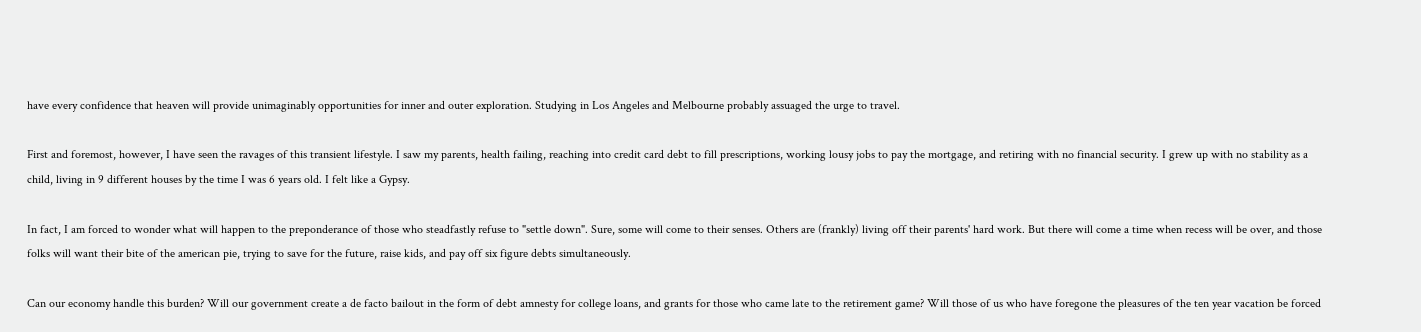have every confidence that heaven will provide unimaginably opportunities for inner and outer exploration. Studying in Los Angeles and Melbourne probably assuaged the urge to travel.

First and foremost, however, I have seen the ravages of this transient lifestyle. I saw my parents, health failing, reaching into credit card debt to fill prescriptions, working lousy jobs to pay the mortgage, and retiring with no financial security. I grew up with no stability as a child, living in 9 different houses by the time I was 6 years old. I felt like a Gypsy.

In fact, I am forced to wonder what will happen to the preponderance of those who steadfastly refuse to "settle down". Sure, some will come to their senses. Others are (frankly) living off their parents' hard work. But there will come a time when recess will be over, and those folks will want their bite of the american pie, trying to save for the future, raise kids, and pay off six figure debts simultaneously.

Can our economy handle this burden? Will our government create a de facto bailout in the form of debt amnesty for college loans, and grants for those who came late to the retirement game? Will those of us who have foregone the pleasures of the ten year vacation be forced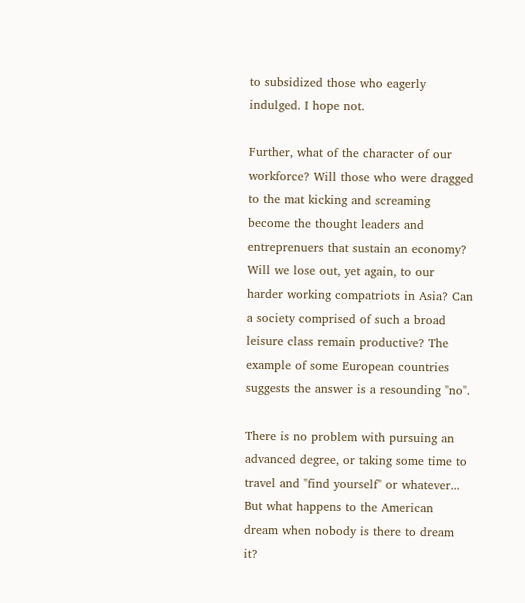to subsidized those who eagerly indulged. I hope not.

Further, what of the character of our workforce? Will those who were dragged to the mat kicking and screaming become the thought leaders and entreprenuers that sustain an economy? Will we lose out, yet again, to our harder working compatriots in Asia? Can a society comprised of such a broad leisure class remain productive? The example of some European countries suggests the answer is a resounding "no".

There is no problem with pursuing an advanced degree, or taking some time to travel and "find yourself" or whatever... But what happens to the American dream when nobody is there to dream it?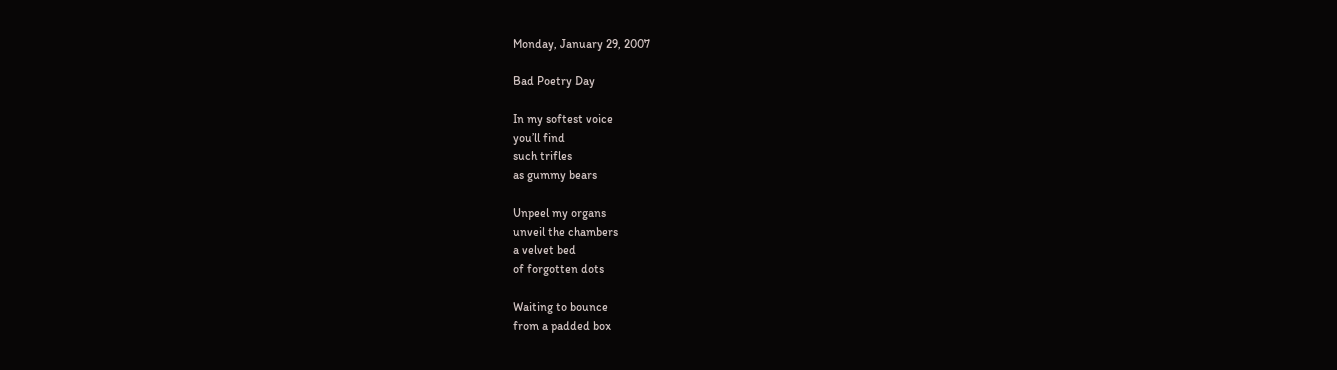Monday, January 29, 2007

Bad Poetry Day

In my softest voice
you’ll find
such trifles
as gummy bears

Unpeel my organs
unveil the chambers
a velvet bed
of forgotten dots

Waiting to bounce
from a padded box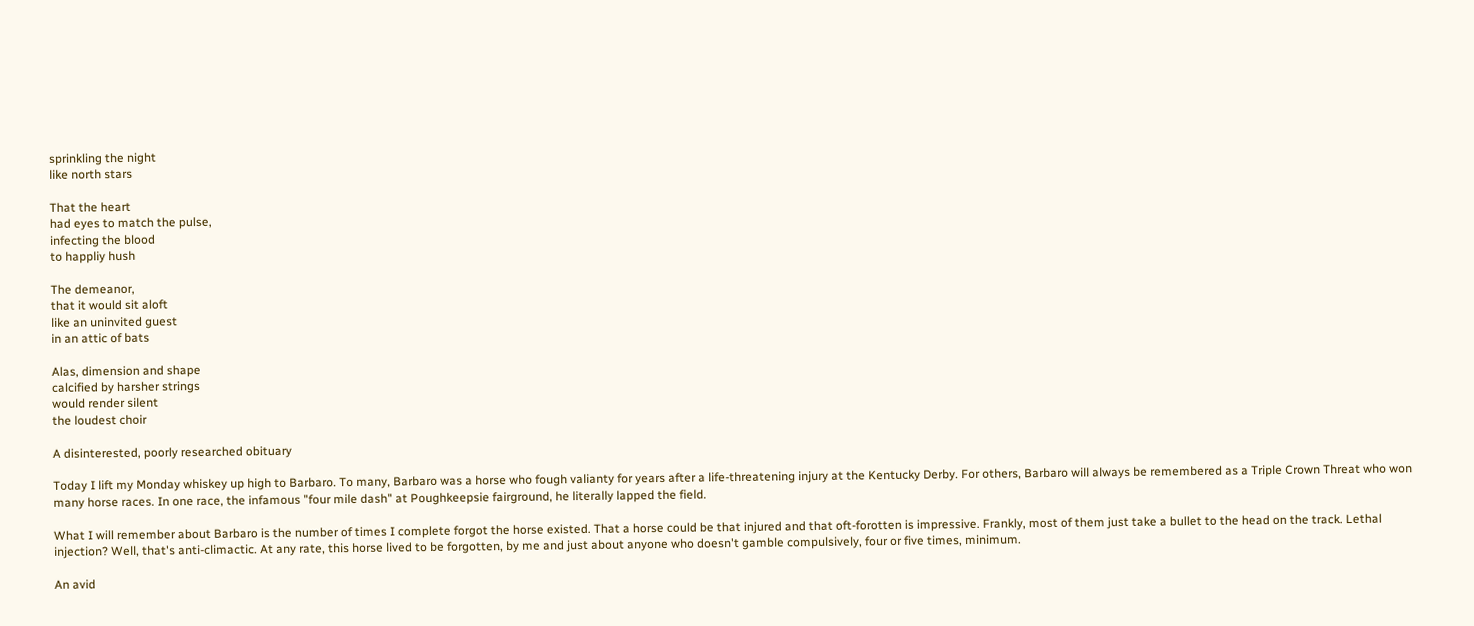sprinkling the night
like north stars

That the heart
had eyes to match the pulse,
infecting the blood
to happliy hush

The demeanor,
that it would sit aloft
like an uninvited guest
in an attic of bats

Alas, dimension and shape
calcified by harsher strings
would render silent
the loudest choir

A disinterested, poorly researched obituary

Today I lift my Monday whiskey up high to Barbaro. To many, Barbaro was a horse who fough valianty for years after a life-threatening injury at the Kentucky Derby. For others, Barbaro will always be remembered as a Triple Crown Threat who won many horse races. In one race, the infamous "four mile dash" at Poughkeepsie fairground, he literally lapped the field.

What I will remember about Barbaro is the number of times I complete forgot the horse existed. That a horse could be that injured and that oft-forotten is impressive. Frankly, most of them just take a bullet to the head on the track. Lethal injection? Well, that's anti-climactic. At any rate, this horse lived to be forgotten, by me and just about anyone who doesn't gamble compulsively, four or five times, minimum.

An avid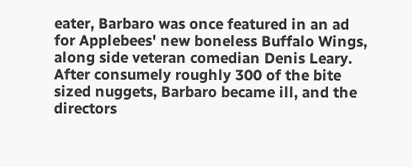eater, Barbaro was once featured in an ad for Applebees' new boneless Buffalo Wings, along side veteran comedian Denis Leary. After consumely roughly 300 of the bite sized nuggets, Barbaro became ill, and the directors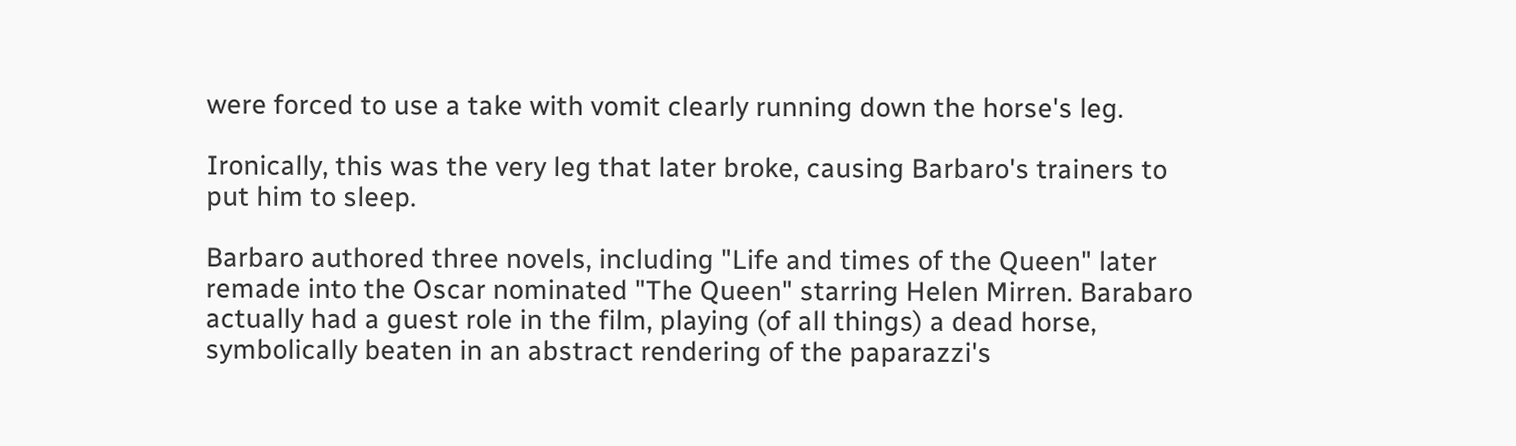were forced to use a take with vomit clearly running down the horse's leg.

Ironically, this was the very leg that later broke, causing Barbaro's trainers to put him to sleep.

Barbaro authored three novels, including "Life and times of the Queen" later remade into the Oscar nominated "The Queen" starring Helen Mirren. Barabaro actually had a guest role in the film, playing (of all things) a dead horse, symbolically beaten in an abstract rendering of the paparazzi's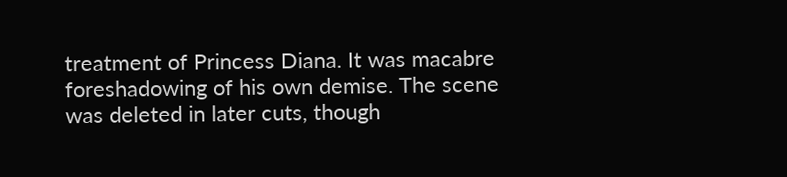treatment of Princess Diana. It was macabre foreshadowing of his own demise. The scene was deleted in later cuts, though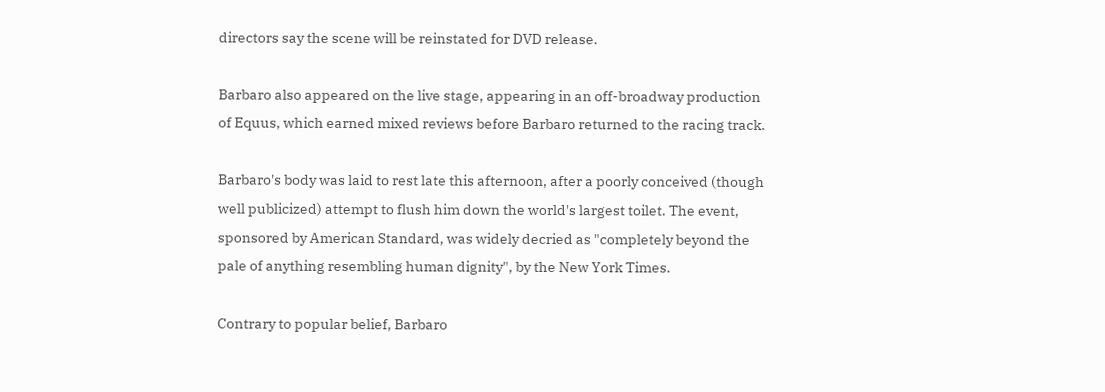directors say the scene will be reinstated for DVD release.

Barbaro also appeared on the live stage, appearing in an off-broadway production of Equus, which earned mixed reviews before Barbaro returned to the racing track.

Barbaro's body was laid to rest late this afternoon, after a poorly conceived (though well publicized) attempt to flush him down the world's largest toilet. The event, sponsored by American Standard, was widely decried as "completely beyond the pale of anything resembling human dignity", by the New York Times.

Contrary to popular belief, Barbaro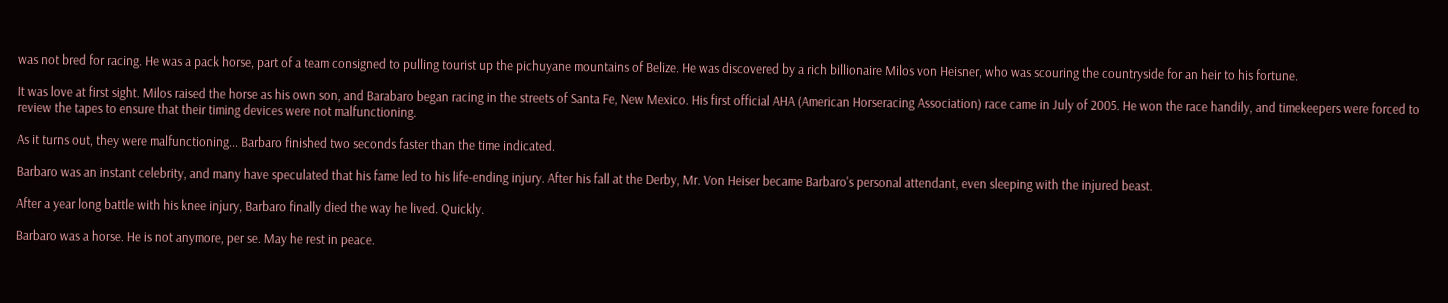was not bred for racing. He was a pack horse, part of a team consigned to pulling tourist up the pichuyane mountains of Belize. He was discovered by a rich billionaire Milos von Heisner, who was scouring the countryside for an heir to his fortune.

It was love at first sight. Milos raised the horse as his own son, and Barabaro began racing in the streets of Santa Fe, New Mexico. His first official AHA (American Horseracing Association) race came in July of 2005. He won the race handily, and timekeepers were forced to review the tapes to ensure that their timing devices were not malfunctioning.

As it turns out, they were malfunctioning... Barbaro finished two seconds faster than the time indicated.

Barbaro was an instant celebrity, and many have speculated that his fame led to his life-ending injury. After his fall at the Derby, Mr. Von Heiser became Barbaro's personal attendant, even sleeping with the injured beast.

After a year long battle with his knee injury, Barbaro finally died the way he lived. Quickly.

Barbaro was a horse. He is not anymore, per se. May he rest in peace.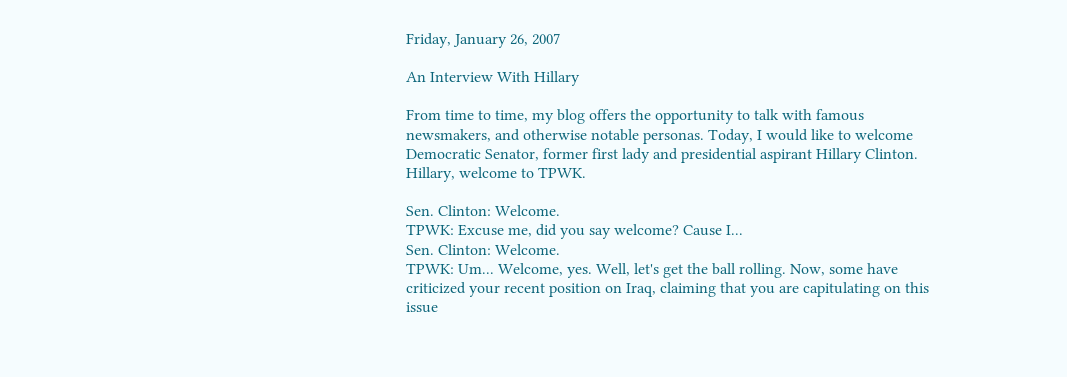Friday, January 26, 2007

An Interview With Hillary

From time to time, my blog offers the opportunity to talk with famous newsmakers, and otherwise notable personas. Today, I would like to welcome Democratic Senator, former first lady and presidential aspirant Hillary Clinton. Hillary, welcome to TPWK.

Sen. Clinton: Welcome.
TPWK: Excuse me, did you say welcome? Cause I...
Sen. Clinton: Welcome.
TPWK: Um... Welcome, yes. Well, let's get the ball rolling. Now, some have criticized your recent position on Iraq, claiming that you are capitulating on this issue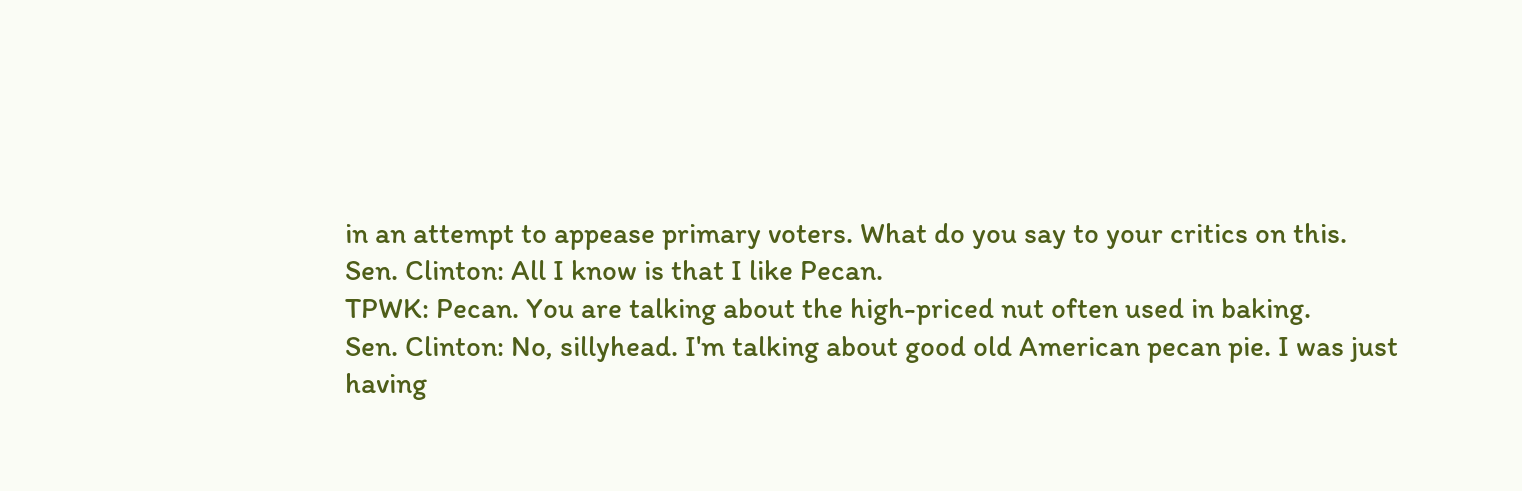in an attempt to appease primary voters. What do you say to your critics on this.
Sen. Clinton: All I know is that I like Pecan.
TPWK: Pecan. You are talking about the high-priced nut often used in baking.
Sen. Clinton: No, sillyhead. I'm talking about good old American pecan pie. I was just having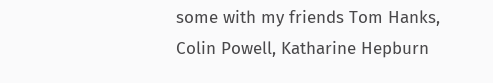some with my friends Tom Hanks, Colin Powell, Katharine Hepburn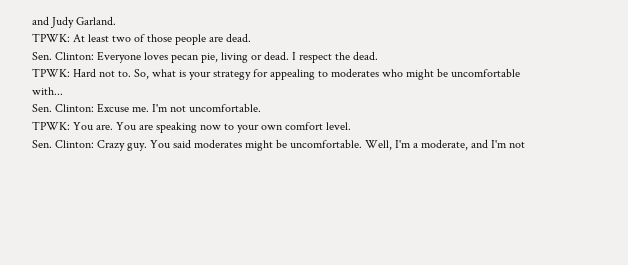and Judy Garland.
TPWK: At least two of those people are dead.
Sen. Clinton: Everyone loves pecan pie, living or dead. I respect the dead.
TPWK: Hard not to. So, what is your strategy for appealing to moderates who might be uncomfortable with...
Sen. Clinton: Excuse me. I'm not uncomfortable.
TPWK: You are. You are speaking now to your own comfort level.
Sen. Clinton: Crazy guy. You said moderates might be uncomfortable. Well, I'm a moderate, and I'm not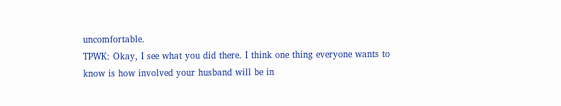uncomfortable.
TPWK: Okay, I see what you did there. I think one thing everyone wants to know is how involved your husband will be in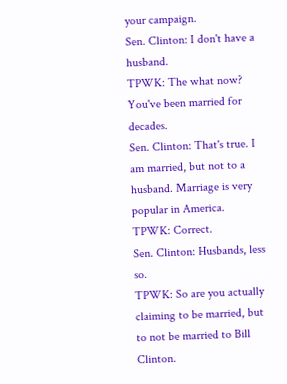your campaign.
Sen. Clinton: I don't have a husband.
TPWK: The what now? You've been married for decades.
Sen. Clinton: That's true. I am married, but not to a husband. Marriage is very popular in America.
TPWK: Correct.
Sen. Clinton: Husbands, less so.
TPWK: So are you actually claiming to be married, but to not be married to Bill Clinton.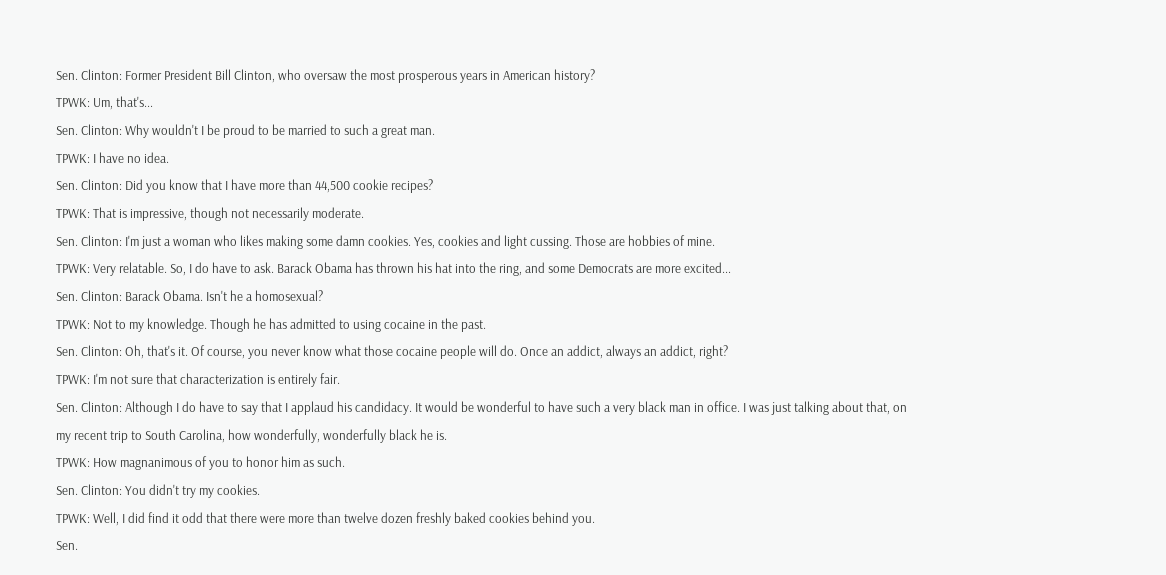Sen. Clinton: Former President Bill Clinton, who oversaw the most prosperous years in American history?
TPWK: Um, that's...
Sen. Clinton: Why wouldn't I be proud to be married to such a great man.
TPWK: I have no idea.
Sen. Clinton: Did you know that I have more than 44,500 cookie recipes?
TPWK: That is impressive, though not necessarily moderate.
Sen. Clinton: I'm just a woman who likes making some damn cookies. Yes, cookies and light cussing. Those are hobbies of mine.
TPWK: Very relatable. So, I do have to ask. Barack Obama has thrown his hat into the ring, and some Democrats are more excited...
Sen. Clinton: Barack Obama. Isn't he a homosexual?
TPWK: Not to my knowledge. Though he has admitted to using cocaine in the past.
Sen. Clinton: Oh, that's it. Of course, you never know what those cocaine people will do. Once an addict, always an addict, right?
TPWK: I'm not sure that characterization is entirely fair.
Sen. Clinton: Although I do have to say that I applaud his candidacy. It would be wonderful to have such a very black man in office. I was just talking about that, on my recent trip to South Carolina, how wonderfully, wonderfully black he is.
TPWK: How magnanimous of you to honor him as such.
Sen. Clinton: You didn't try my cookies.
TPWK: Well, I did find it odd that there were more than twelve dozen freshly baked cookies behind you.
Sen.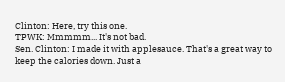Clinton: Here, try this one.
TPWK: Mmmmm... It's not bad.
Sen. Clinton: I made it with applesauce. That's a great way to keep the calories down. Just a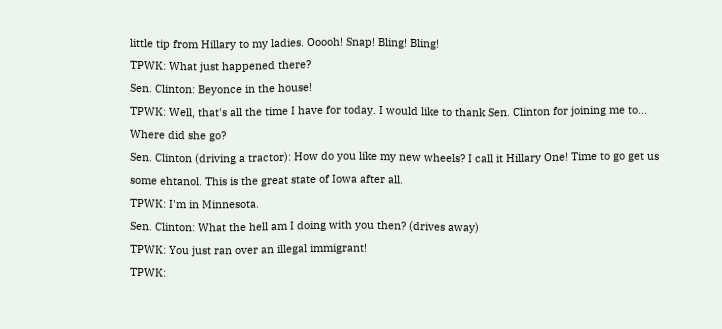little tip from Hillary to my ladies. Ooooh! Snap! Bling! Bling!
TPWK: What just happened there?
Sen. Clinton: Beyonce in the house!
TPWK: Well, that's all the time I have for today. I would like to thank Sen. Clinton for joining me to... Where did she go?
Sen. Clinton (driving a tractor): How do you like my new wheels? I call it Hillary One! Time to go get us some ehtanol. This is the great state of Iowa after all.
TPWK: I'm in Minnesota.
Sen. Clinton: What the hell am I doing with you then? (drives away)
TPWK: You just ran over an illegal immigrant!
TPWK: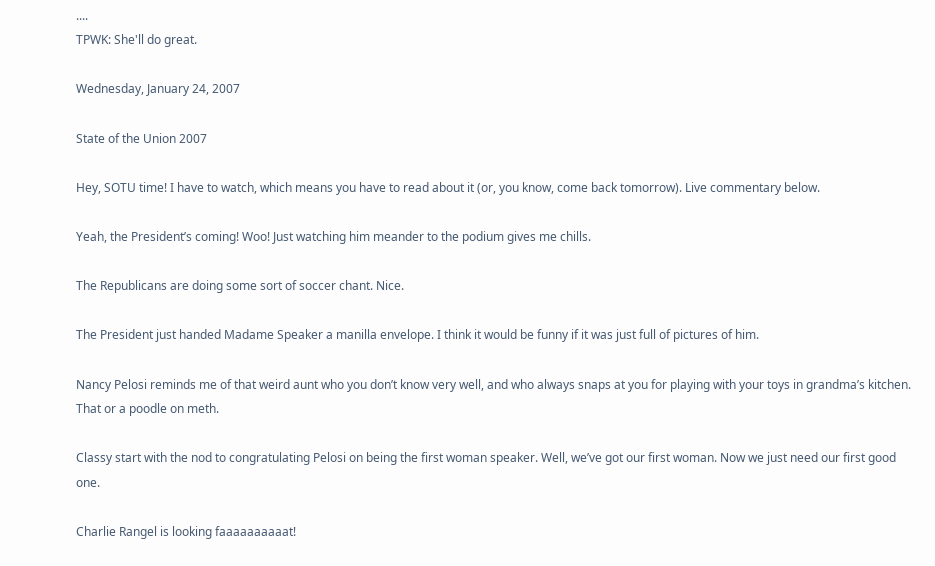....
TPWK: She'll do great.

Wednesday, January 24, 2007

State of the Union 2007

Hey, SOTU time! I have to watch, which means you have to read about it (or, you know, come back tomorrow). Live commentary below.

Yeah, the President’s coming! Woo! Just watching him meander to the podium gives me chills.

The Republicans are doing some sort of soccer chant. Nice.

The President just handed Madame Speaker a manilla envelope. I think it would be funny if it was just full of pictures of him.

Nancy Pelosi reminds me of that weird aunt who you don’t know very well, and who always snaps at you for playing with your toys in grandma’s kitchen. That or a poodle on meth.

Classy start with the nod to congratulating Pelosi on being the first woman speaker. Well, we’ve got our first woman. Now we just need our first good one.

Charlie Rangel is looking faaaaaaaaaat!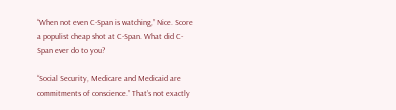“When not even C-Span is watching,” Nice. Score a populist cheap shot at C-Span. What did C-Span ever do to you?

“Social Security, Medicare and Medicaid are commitments of conscience.” That’s not exactly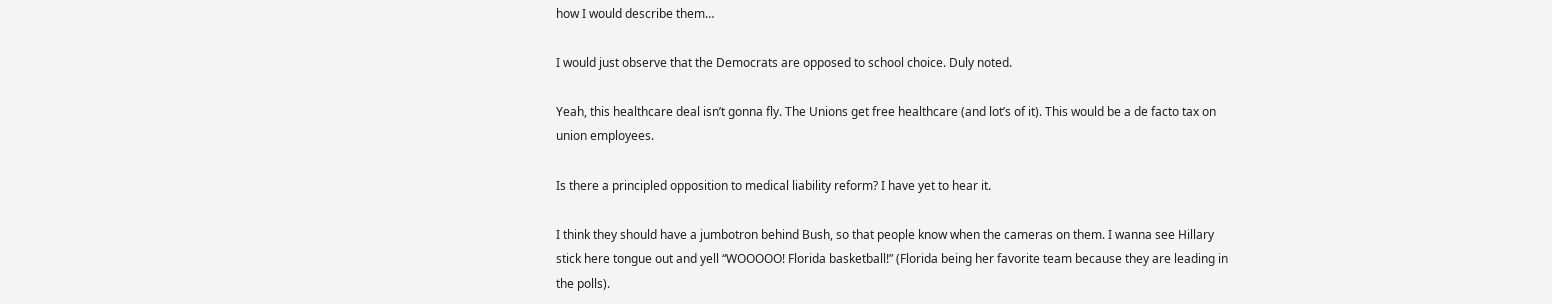how I would describe them…

I would just observe that the Democrats are opposed to school choice. Duly noted.

Yeah, this healthcare deal isn’t gonna fly. The Unions get free healthcare (and lot’s of it). This would be a de facto tax on union employees.

Is there a principled opposition to medical liability reform? I have yet to hear it.

I think they should have a jumbotron behind Bush, so that people know when the cameras on them. I wanna see Hillary stick here tongue out and yell “WOOOOO! Florida basketball!” (Florida being her favorite team because they are leading in the polls).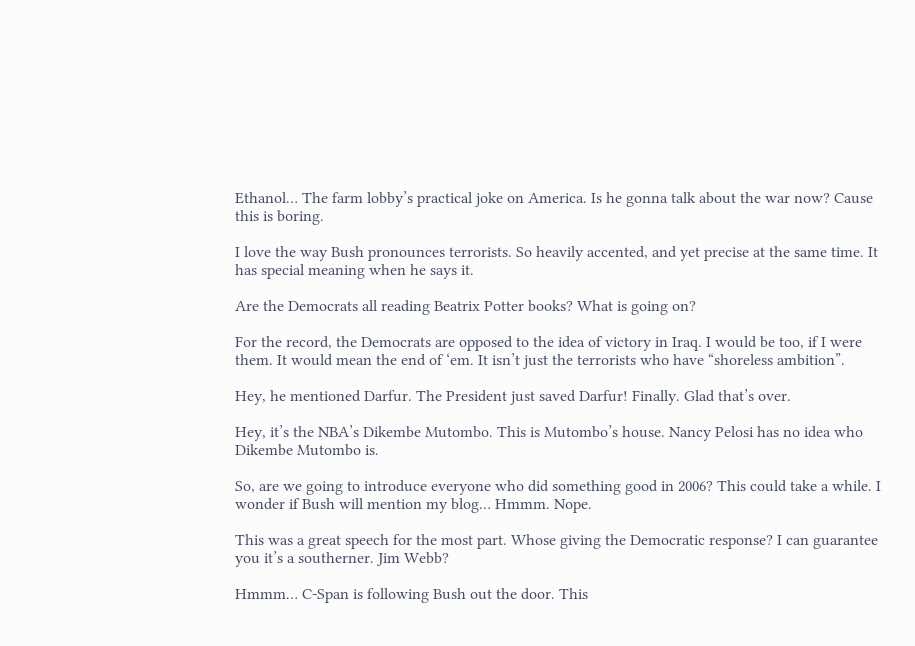Ethanol… The farm lobby’s practical joke on America. Is he gonna talk about the war now? Cause this is boring.

I love the way Bush pronounces terrorists. So heavily accented, and yet precise at the same time. It has special meaning when he says it.

Are the Democrats all reading Beatrix Potter books? What is going on?

For the record, the Democrats are opposed to the idea of victory in Iraq. I would be too, if I were them. It would mean the end of ‘em. It isn’t just the terrorists who have “shoreless ambition”.

Hey, he mentioned Darfur. The President just saved Darfur! Finally. Glad that’s over.

Hey, it’s the NBA’s Dikembe Mutombo. This is Mutombo’s house. Nancy Pelosi has no idea who Dikembe Mutombo is.

So, are we going to introduce everyone who did something good in 2006? This could take a while. I wonder if Bush will mention my blog… Hmmm. Nope.

This was a great speech for the most part. Whose giving the Democratic response? I can guarantee you it’s a southerner. Jim Webb?

Hmmm… C-Span is following Bush out the door. This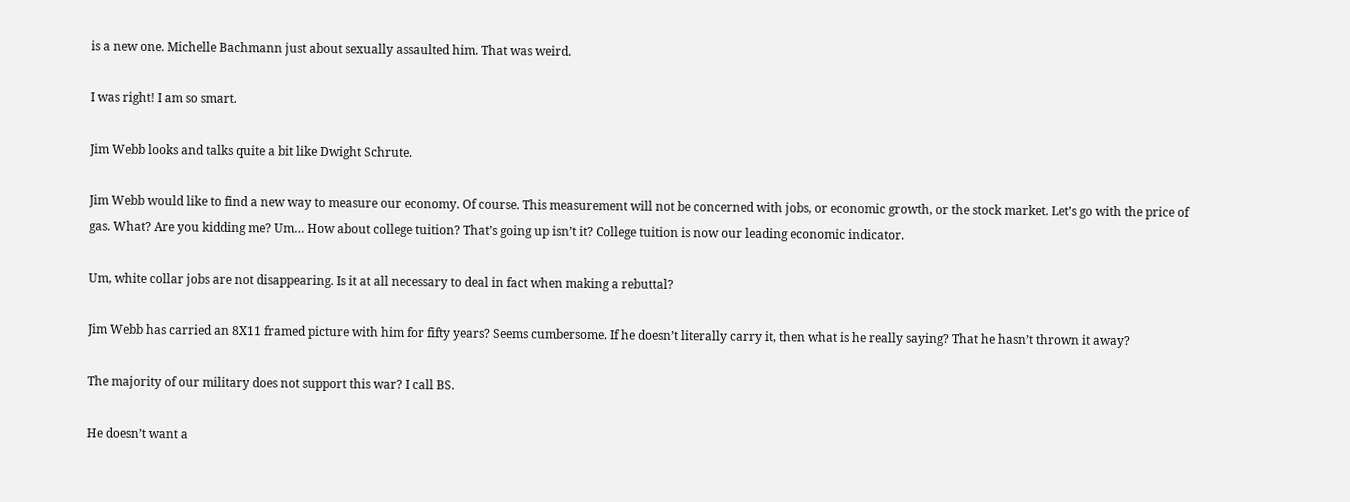is a new one. Michelle Bachmann just about sexually assaulted him. That was weird.

I was right! I am so smart.

Jim Webb looks and talks quite a bit like Dwight Schrute.

Jim Webb would like to find a new way to measure our economy. Of course. This measurement will not be concerned with jobs, or economic growth, or the stock market. Let’s go with the price of gas. What? Are you kidding me? Um… How about college tuition? That’s going up isn’t it? College tuition is now our leading economic indicator.

Um, white collar jobs are not disappearing. Is it at all necessary to deal in fact when making a rebuttal?

Jim Webb has carried an 8X11 framed picture with him for fifty years? Seems cumbersome. If he doesn’t literally carry it, then what is he really saying? That he hasn’t thrown it away?

The majority of our military does not support this war? I call BS.

He doesn’t want a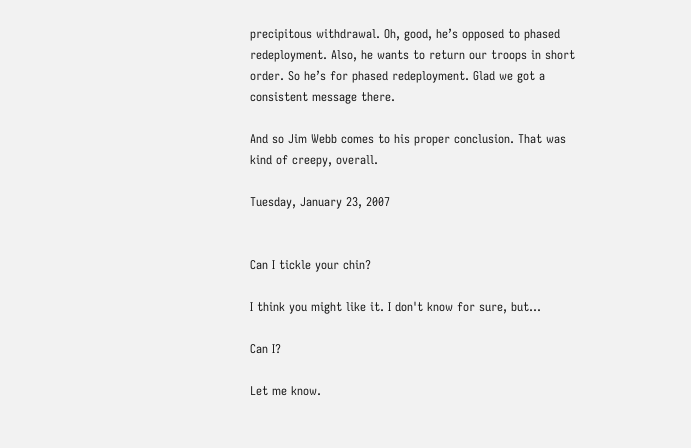precipitous withdrawal. Oh, good, he’s opposed to phased redeployment. Also, he wants to return our troops in short order. So he’s for phased redeployment. Glad we got a consistent message there.

And so Jim Webb comes to his proper conclusion. That was kind of creepy, overall.

Tuesday, January 23, 2007


Can I tickle your chin?

I think you might like it. I don't know for sure, but...

Can I?

Let me know.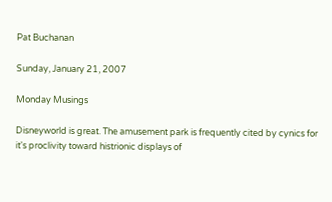Pat Buchanan

Sunday, January 21, 2007

Monday Musings

Disneyworld is great. The amusement park is frequently cited by cynics for it's proclivity toward histrionic displays of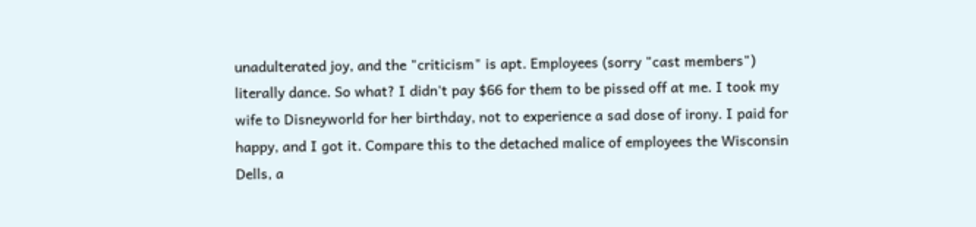unadulterated joy, and the "criticism" is apt. Employees (sorry "cast members") literally dance. So what? I didn't pay $66 for them to be pissed off at me. I took my wife to Disneyworld for her birthday, not to experience a sad dose of irony. I paid for happy, and I got it. Compare this to the detached malice of employees the Wisconsin Dells, a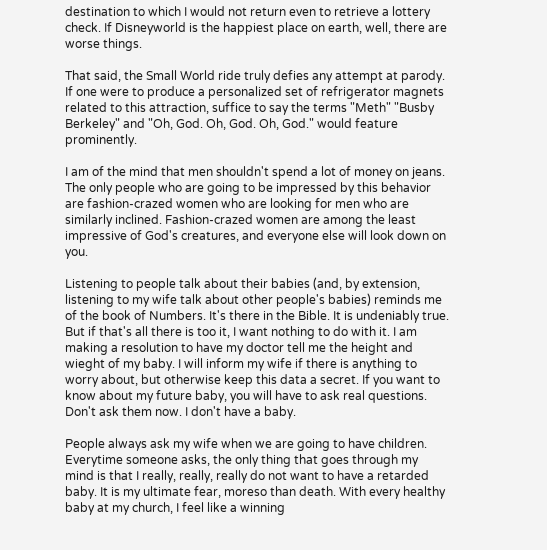destination to which I would not return even to retrieve a lottery check. If Disneyworld is the happiest place on earth, well, there are worse things.

That said, the Small World ride truly defies any attempt at parody. If one were to produce a personalized set of refrigerator magnets related to this attraction, suffice to say the terms "Meth" "Busby Berkeley" and "Oh, God. Oh, God. Oh, God." would feature prominently.

I am of the mind that men shouldn't spend a lot of money on jeans. The only people who are going to be impressed by this behavior are fashion-crazed women who are looking for men who are similarly inclined. Fashion-crazed women are among the least impressive of God's creatures, and everyone else will look down on you.

Listening to people talk about their babies (and, by extension, listening to my wife talk about other people's babies) reminds me of the book of Numbers. It's there in the Bible. It is undeniably true. But if that's all there is too it, I want nothing to do with it. I am making a resolution to have my doctor tell me the height and wieght of my baby. I will inform my wife if there is anything to worry about, but otherwise keep this data a secret. If you want to know about my future baby, you will have to ask real questions. Don't ask them now. I don't have a baby.

People always ask my wife when we are going to have children. Everytime someone asks, the only thing that goes through my mind is that I really, really, really do not want to have a retarded baby. It is my ultimate fear, moreso than death. With every healthy baby at my church, I feel like a winning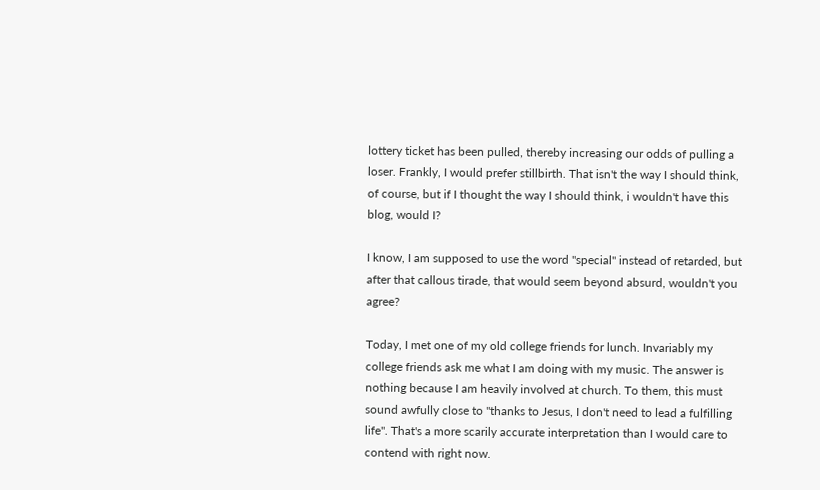lottery ticket has been pulled, thereby increasing our odds of pulling a loser. Frankly, I would prefer stillbirth. That isn't the way I should think, of course, but if I thought the way I should think, i wouldn't have this blog, would I?

I know, I am supposed to use the word "special" instead of retarded, but after that callous tirade, that would seem beyond absurd, wouldn't you agree?

Today, I met one of my old college friends for lunch. Invariably my college friends ask me what I am doing with my music. The answer is nothing because I am heavily involved at church. To them, this must sound awfully close to "thanks to Jesus, I don't need to lead a fulfilling life". That's a more scarily accurate interpretation than I would care to contend with right now.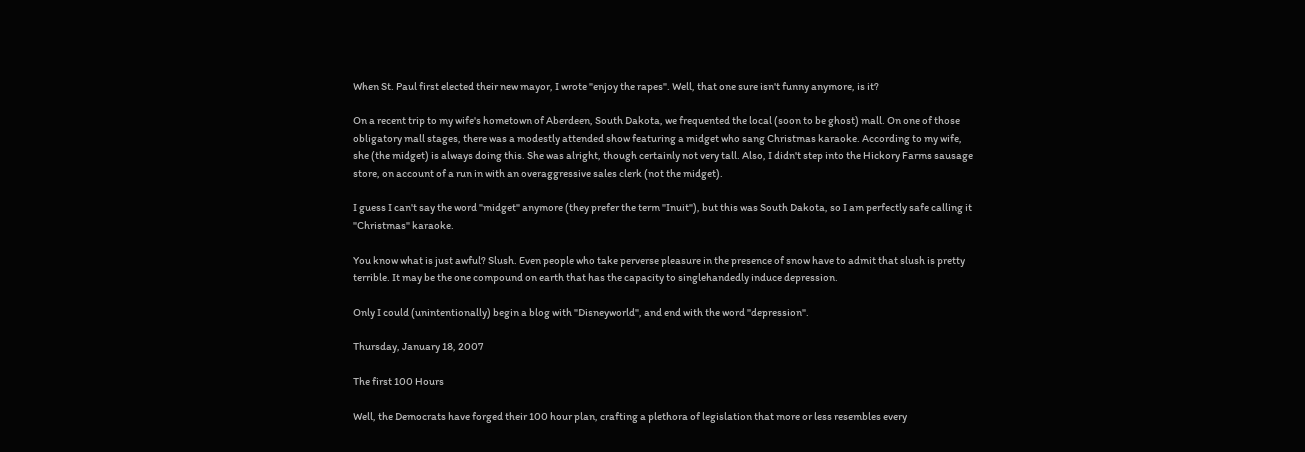When St. Paul first elected their new mayor, I wrote "enjoy the rapes". Well, that one sure isn't funny anymore, is it?

On a recent trip to my wife's hometown of Aberdeen, South Dakota, we frequented the local (soon to be ghost) mall. On one of those obligatory mall stages, there was a modestly attended show featuring a midget who sang Christmas karaoke. According to my wife, she (the midget) is always doing this. She was alright, though certainly not very tall. Also, I didn't step into the Hickory Farms sausage store, on account of a run in with an overaggressive sales clerk (not the midget).

I guess I can't say the word "midget" anymore (they prefer the term "Inuit"), but this was South Dakota, so I am perfectly safe calling it "Christmas" karaoke.

You know what is just awful? Slush. Even people who take perverse pleasure in the presence of snow have to admit that slush is pretty terrible. It may be the one compound on earth that has the capacity to singlehandedly induce depression.

Only I could (unintentionally) begin a blog with "Disneyworld", and end with the word "depression".

Thursday, January 18, 2007

The first 100 Hours

Well, the Democrats have forged their 100 hour plan, crafting a plethora of legislation that more or less resembles every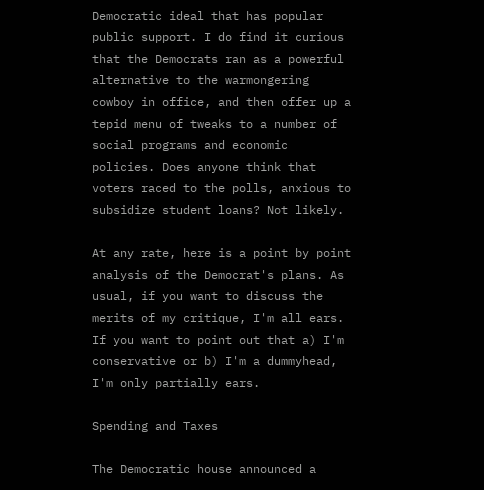Democratic ideal that has popular public support. I do find it curious that the Democrats ran as a powerful alternative to the warmongering cowboy in office, and then offer up a tepid menu of tweaks to a number of social programs and economic policies. Does anyone think that voters raced to the polls, anxious to subsidize student loans? Not likely.

At any rate, here is a point by point analysis of the Democrat's plans. As usual, if you want to discuss the merits of my critique, I'm all ears. If you want to point out that a) I'm conservative or b) I'm a dummyhead, I'm only partially ears.

Spending and Taxes

The Democratic house announced a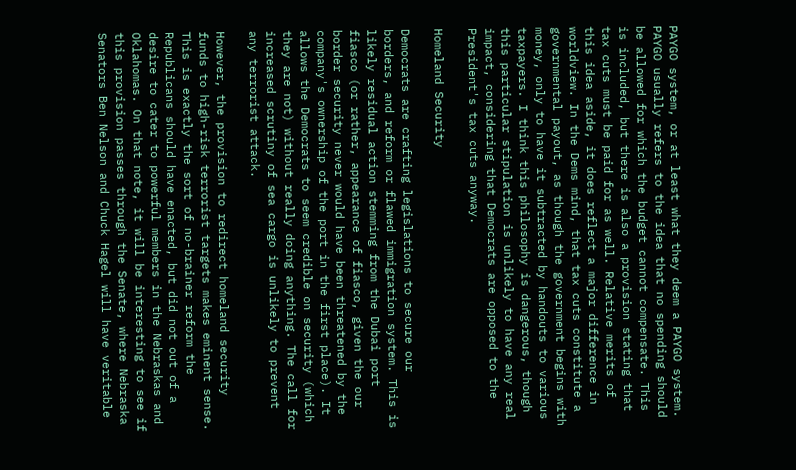PAYGO system, or at least what they deem a PAYGO system. PAYGO usually refers to the idea that no spending should be allowed for which the budget cannot compensate. This is included, but there is also a provision stating that tax cuts must be paid for as well. Relative merits of this idea aside, it does reflect a major difference in worldview. In the Dems mind, that tax cuts constitute a governmental payout, as though the government begins with money, only to have it subtracted by handouts to various taxpayers. I think this philosophy is dangerous, though this particular stipulation is unlikely to have any real impact, considering that Democrats are opposed to the President's tax cuts anyway.

Homeland Security

Democrats are crafting legislations to secure our borders, and reform or flawed immigration system. This is likely residual action stemming from the Dubai port fiasco (or rather, appearance of fiasco, given the our border security never would have been threatened by the company's ownership of the port in the first place). It allows the Democrats to seem credible on security (which they are not) without really doing anything. The call for increased scrutiny of sea cargo is unlikely to prevent any terrorist attack.

However, the provision to redirect homeland security funds to high-risk terrorist targets makes eminent sense. This is exactly the sort of no-brainer reform the Republicans should have enacted, but did not out of a desire to cater to powerful members in the Nebraskas and Oklahomas. On that note, it will be interesting to see if this provision passes through the Senate, where Nebraska Senators Ben Nelson and Chuck Hagel will have veritable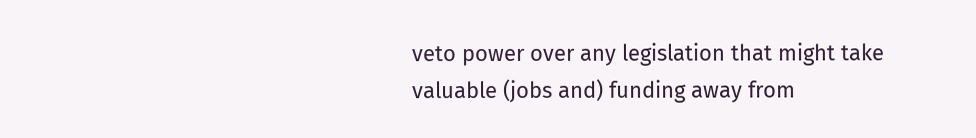veto power over any legislation that might take valuable (jobs and) funding away from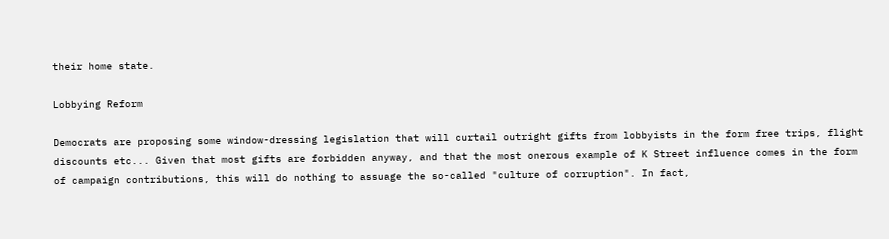their home state.

Lobbying Reform

Democrats are proposing some window-dressing legislation that will curtail outright gifts from lobbyists in the form free trips, flight discounts etc... Given that most gifts are forbidden anyway, and that the most onerous example of K Street influence comes in the form of campaign contributions, this will do nothing to assuage the so-called "culture of corruption". In fact,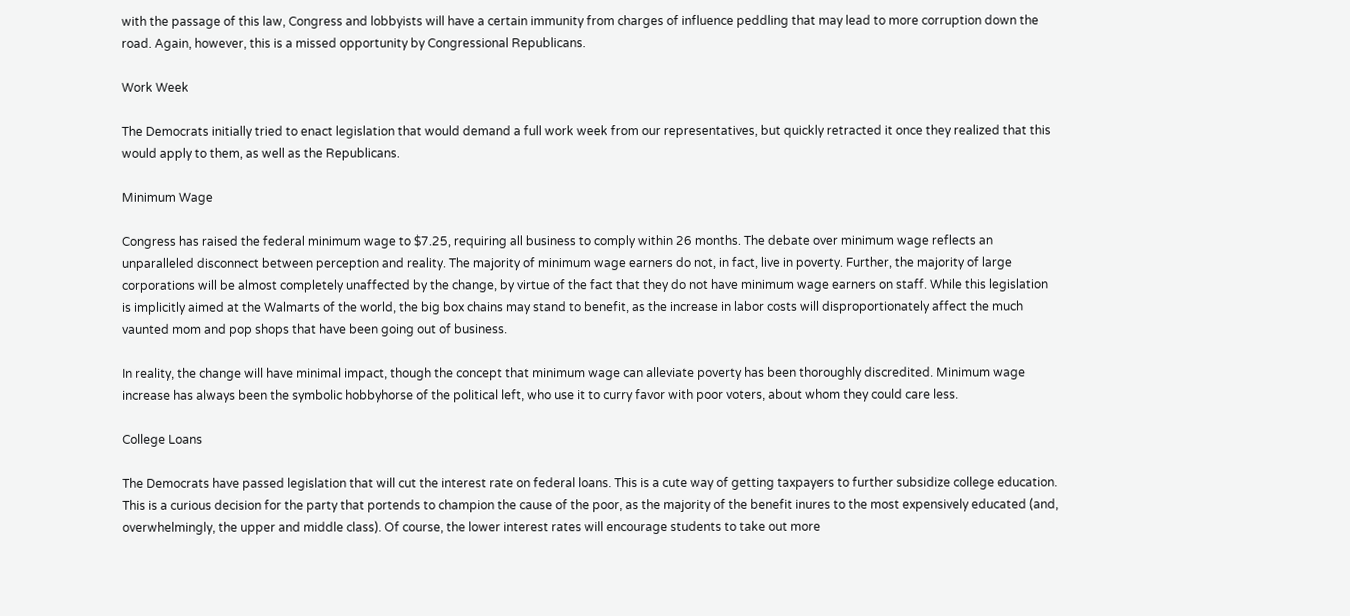with the passage of this law, Congress and lobbyists will have a certain immunity from charges of influence peddling that may lead to more corruption down the road. Again, however, this is a missed opportunity by Congressional Republicans.

Work Week

The Democrats initially tried to enact legislation that would demand a full work week from our representatives, but quickly retracted it once they realized that this would apply to them, as well as the Republicans.

Minimum Wage

Congress has raised the federal minimum wage to $7.25, requiring all business to comply within 26 months. The debate over minimum wage reflects an unparalleled disconnect between perception and reality. The majority of minimum wage earners do not, in fact, live in poverty. Further, the majority of large corporations will be almost completely unaffected by the change, by virtue of the fact that they do not have minimum wage earners on staff. While this legislation is implicitly aimed at the Walmarts of the world, the big box chains may stand to benefit, as the increase in labor costs will disproportionately affect the much vaunted mom and pop shops that have been going out of business.

In reality, the change will have minimal impact, though the concept that minimum wage can alleviate poverty has been thoroughly discredited. Minimum wage increase has always been the symbolic hobbyhorse of the political left, who use it to curry favor with poor voters, about whom they could care less.

College Loans

The Democrats have passed legislation that will cut the interest rate on federal loans. This is a cute way of getting taxpayers to further subsidize college education. This is a curious decision for the party that portends to champion the cause of the poor, as the majority of the benefit inures to the most expensively educated (and, overwhelmingly, the upper and middle class). Of course, the lower interest rates will encourage students to take out more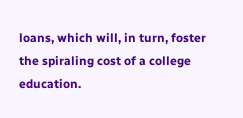loans, which will, in turn, foster the spiraling cost of a college education.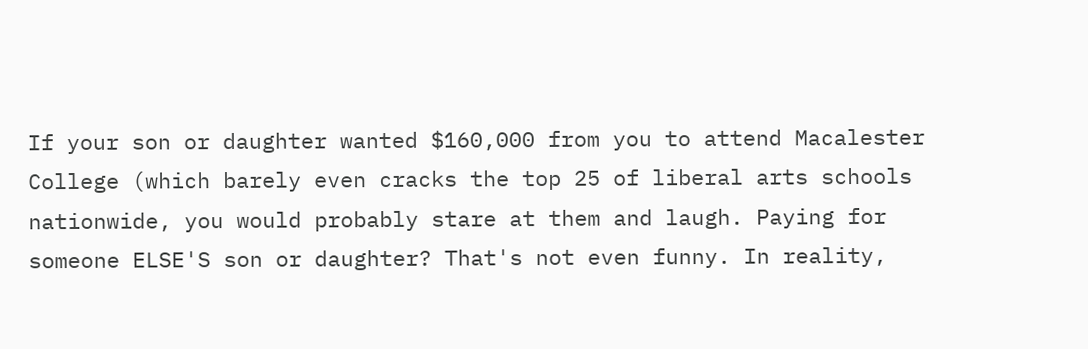If your son or daughter wanted $160,000 from you to attend Macalester College (which barely even cracks the top 25 of liberal arts schools nationwide, you would probably stare at them and laugh. Paying for someone ELSE'S son or daughter? That's not even funny. In reality,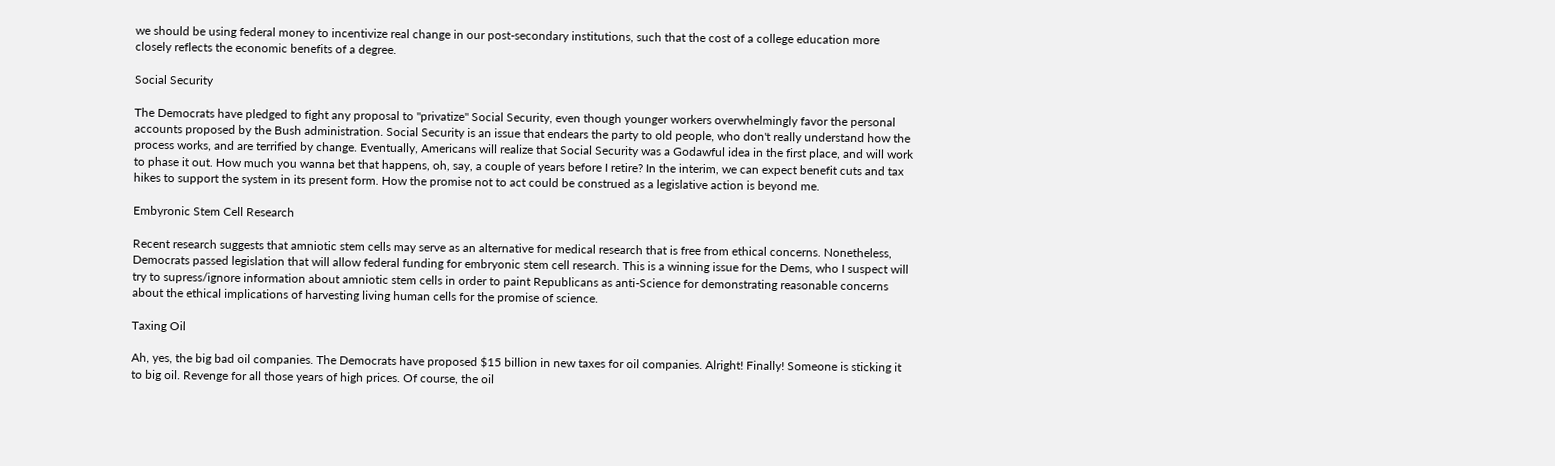we should be using federal money to incentivize real change in our post-secondary institutions, such that the cost of a college education more closely reflects the economic benefits of a degree.

Social Security

The Democrats have pledged to fight any proposal to "privatize" Social Security, even though younger workers overwhelmingly favor the personal accounts proposed by the Bush administration. Social Security is an issue that endears the party to old people, who don't really understand how the process works, and are terrified by change. Eventually, Americans will realize that Social Security was a Godawful idea in the first place, and will work to phase it out. How much you wanna bet that happens, oh, say, a couple of years before I retire? In the interim, we can expect benefit cuts and tax hikes to support the system in its present form. How the promise not to act could be construed as a legislative action is beyond me.

Embyronic Stem Cell Research

Recent research suggests that amniotic stem cells may serve as an alternative for medical research that is free from ethical concerns. Nonetheless, Democrats passed legislation that will allow federal funding for embryonic stem cell research. This is a winning issue for the Dems, who I suspect will try to supress/ignore information about amniotic stem cells in order to paint Republicans as anti-Science for demonstrating reasonable concerns about the ethical implications of harvesting living human cells for the promise of science.

Taxing Oil

Ah, yes, the big bad oil companies. The Democrats have proposed $15 billion in new taxes for oil companies. Alright! Finally! Someone is sticking it to big oil. Revenge for all those years of high prices. Of course, the oil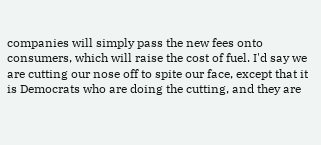companies will simply pass the new fees onto consumers, which will raise the cost of fuel. I'd say we are cutting our nose off to spite our face, except that it is Democrats who are doing the cutting, and they are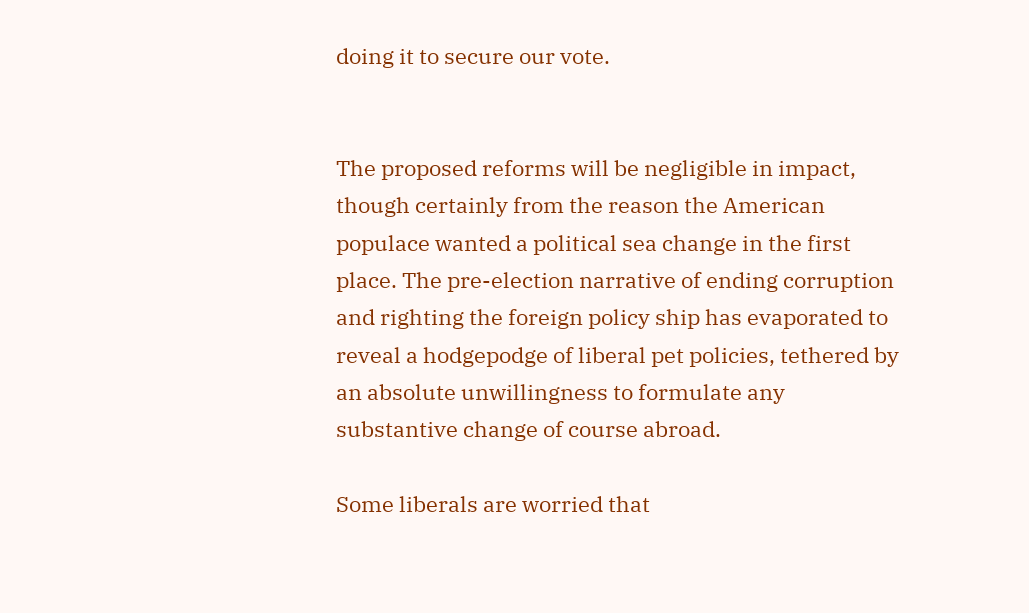doing it to secure our vote.


The proposed reforms will be negligible in impact, though certainly from the reason the American populace wanted a political sea change in the first place. The pre-election narrative of ending corruption and righting the foreign policy ship has evaporated to reveal a hodgepodge of liberal pet policies, tethered by an absolute unwillingness to formulate any substantive change of course abroad.

Some liberals are worried that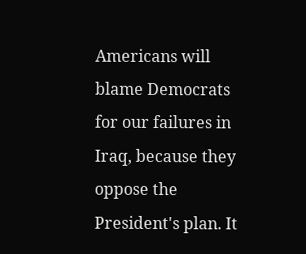Americans will blame Democrats for our failures in Iraq, because they oppose the President's plan. It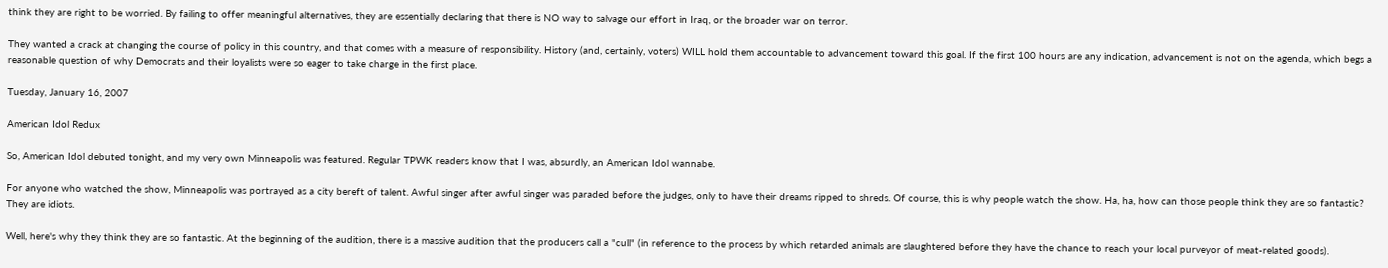think they are right to be worried. By failing to offer meaningful alternatives, they are essentially declaring that there is NO way to salvage our effort in Iraq, or the broader war on terror.

They wanted a crack at changing the course of policy in this country, and that comes with a measure of responsibility. History (and, certainly, voters) WILL hold them accountable to advancement toward this goal. If the first 100 hours are any indication, advancement is not on the agenda, which begs a reasonable question of why Democrats and their loyalists were so eager to take charge in the first place.

Tuesday, January 16, 2007

American Idol Redux

So, American Idol debuted tonight, and my very own Minneapolis was featured. Regular TPWK readers know that I was, absurdly, an American Idol wannabe.

For anyone who watched the show, Minneapolis was portrayed as a city bereft of talent. Awful singer after awful singer was paraded before the judges, only to have their dreams ripped to shreds. Of course, this is why people watch the show. Ha, ha, how can those people think they are so fantastic? They are idiots.

Well, here's why they think they are so fantastic. At the beginning of the audition, there is a massive audition that the producers call a "cull" (in reference to the process by which retarded animals are slaughtered before they have the chance to reach your local purveyor of meat-related goods).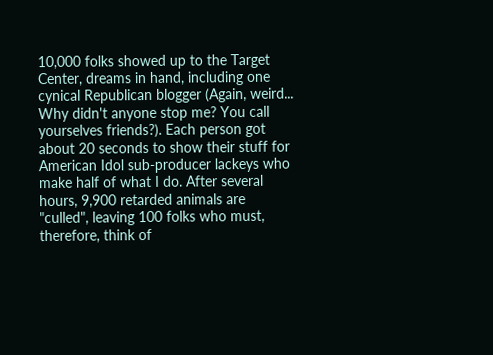10,000 folks showed up to the Target Center, dreams in hand, including one cynical Republican blogger (Again, weird... Why didn't anyone stop me? You call yourselves friends?). Each person got about 20 seconds to show their stuff for American Idol sub-producer lackeys who make half of what I do. After several hours, 9,900 retarded animals are "culled", leaving 100 folks who must, therefore, think of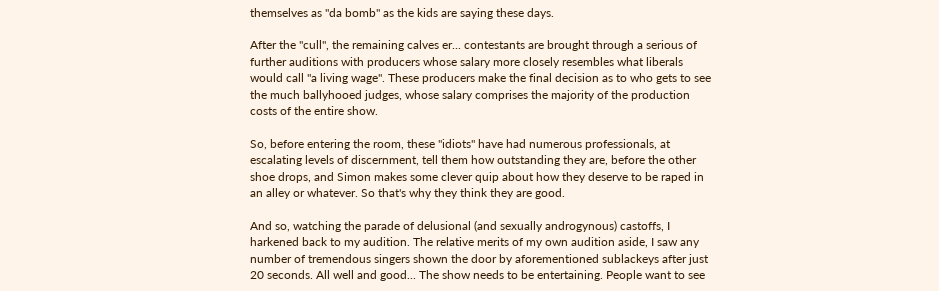themselves as "da bomb" as the kids are saying these days.

After the "cull", the remaining calves er... contestants are brought through a serious of further auditions with producers whose salary more closely resembles what liberals would call "a living wage". These producers make the final decision as to who gets to see the much ballyhooed judges, whose salary comprises the majority of the production costs of the entire show.

So, before entering the room, these "idiots" have had numerous professionals, at escalating levels of discernment, tell them how outstanding they are, before the other shoe drops, and Simon makes some clever quip about how they deserve to be raped in an alley or whatever. So that's why they think they are good.

And so, watching the parade of delusional (and sexually androgynous) castoffs, I harkened back to my audition. The relative merits of my own audition aside, I saw any number of tremendous singers shown the door by aforementioned sublackeys after just 20 seconds. All well and good... The show needs to be entertaining. People want to see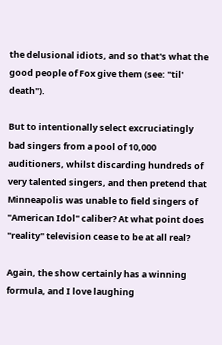the delusional idiots, and so that's what the good people of Fox give them (see: "til' death").

But to intentionally select excruciatingly bad singers from a pool of 10,000 auditioners, whilst discarding hundreds of very talented singers, and then pretend that Minneapolis was unable to field singers of "American Idol" caliber? At what point does "reality" television cease to be at all real?

Again, the show certainly has a winning formula, and I love laughing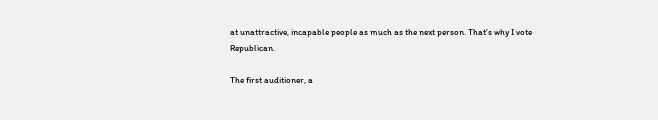at unattractive, incapable people as much as the next person. That's why I vote Republican.

The first auditioner, a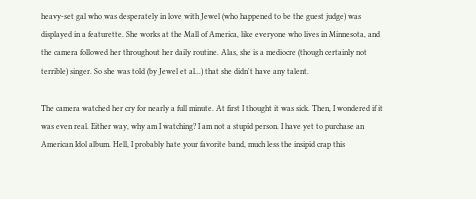heavy-set gal who was desperately in love with Jewel (who happened to be the guest judge) was displayed in a featurette. She works at the Mall of America, like everyone who lives in Minnesota, and the camera followed her throughout her daily routine. Alas, she is a mediocre (though certainly not terrible) singer. So she was told (by Jewel et al...) that she didn't have any talent.

The camera watched her cry for nearly a full minute. At first I thought it was sick. Then, I wondered if it was even real. Either way, why am I watching? I am not a stupid person. I have yet to purchase an American Idol album. Hell, I probably hate your favorite band, much less the insipid crap this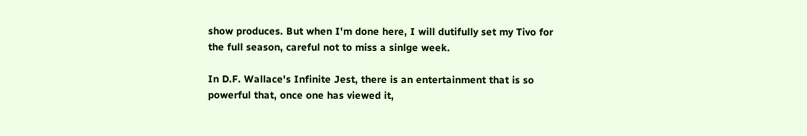show produces. But when I'm done here, I will dutifully set my Tivo for the full season, careful not to miss a sinlge week.

In D.F. Wallace's Infinite Jest, there is an entertainment that is so powerful that, once one has viewed it,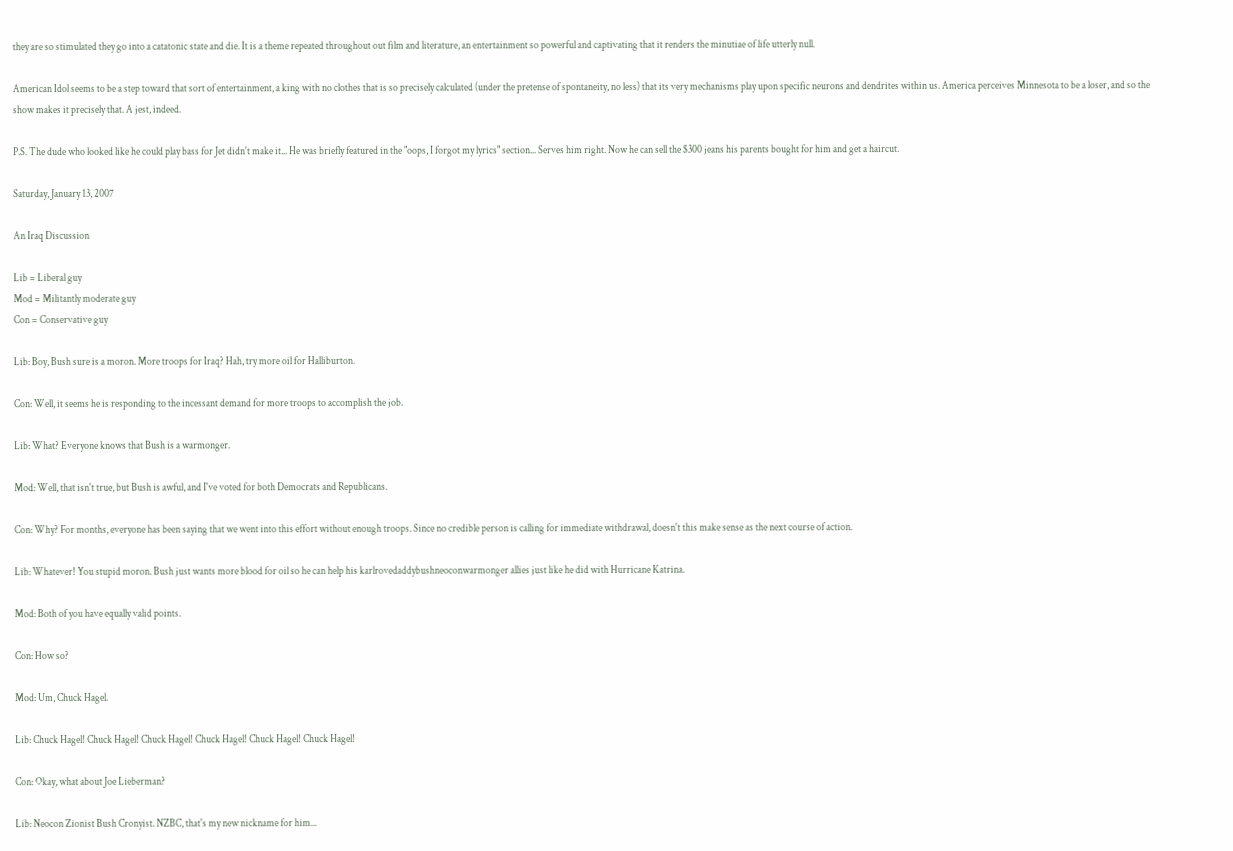they are so stimulated they go into a catatonic state and die. It is a theme repeated throughout out film and literature, an entertainment so powerful and captivating that it renders the minutiae of life utterly null.

American Idol seems to be a step toward that sort of entertainment, a king with no clothes that is so precisely calculated (under the pretense of spontaneity, no less) that its very mechanisms play upon specific neurons and dendrites within us. America perceives Minnesota to be a loser, and so the show makes it precisely that. A jest, indeed.

P.S. The dude who looked like he could play bass for Jet didn't make it... He was briefly featured in the "oops, I forgot my lyrics" section... Serves him right. Now he can sell the $300 jeans his parents bought for him and get a haircut.

Saturday, January 13, 2007

An Iraq Discussion

Lib = Liberal guy
Mod = Militantly moderate guy
Con = Conservative guy

Lib: Boy, Bush sure is a moron. More troops for Iraq? Hah, try more oil for Halliburton.

Con: Well, it seems he is responding to the incessant demand for more troops to accomplish the job.

Lib: What? Everyone knows that Bush is a warmonger.

Mod: Well, that isn't true, but Bush is awful, and I've voted for both Democrats and Republicans.

Con: Why? For months, everyone has been saying that we went into this effort without enough troops. Since no credible person is calling for immediate withdrawal, doesn't this make sense as the next course of action.

Lib: Whatever! You stupid moron. Bush just wants more blood for oil so he can help his karlrovedaddybushneoconwarmonger allies just like he did with Hurricane Katrina.

Mod: Both of you have equally valid points.

Con: How so?

Mod: Um, Chuck Hagel.

Lib: Chuck Hagel! Chuck Hagel! Chuck Hagel! Chuck Hagel! Chuck Hagel! Chuck Hagel!

Con: Okay, what about Joe Lieberman?

Lib: Neocon Zionist Bush Cronyist. NZBC, that's my new nickname for him...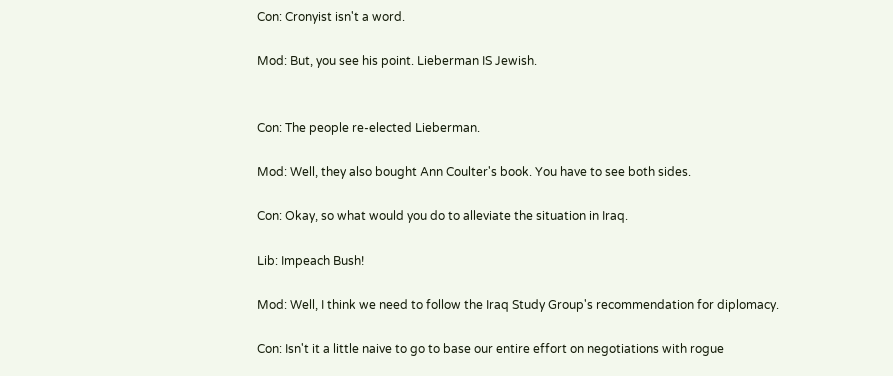Con: Cronyist isn't a word.

Mod: But, you see his point. Lieberman IS Jewish.


Con: The people re-elected Lieberman.

Mod: Well, they also bought Ann Coulter's book. You have to see both sides.

Con: Okay, so what would you do to alleviate the situation in Iraq.

Lib: Impeach Bush!

Mod: Well, I think we need to follow the Iraq Study Group's recommendation for diplomacy.

Con: Isn't it a little naive to go to base our entire effort on negotiations with rogue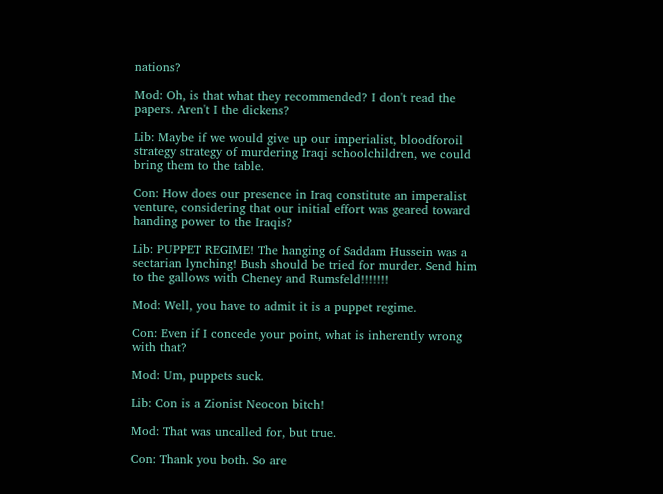nations?

Mod: Oh, is that what they recommended? I don't read the papers. Aren't I the dickens?

Lib: Maybe if we would give up our imperialist, bloodforoil strategy strategy of murdering Iraqi schoolchildren, we could bring them to the table.

Con: How does our presence in Iraq constitute an imperalist venture, considering that our initial effort was geared toward handing power to the Iraqis?

Lib: PUPPET REGIME! The hanging of Saddam Hussein was a sectarian lynching! Bush should be tried for murder. Send him to the gallows with Cheney and Rumsfeld!!!!!!!

Mod: Well, you have to admit it is a puppet regime.

Con: Even if I concede your point, what is inherently wrong with that?

Mod: Um, puppets suck.

Lib: Con is a Zionist Neocon bitch!

Mod: That was uncalled for, but true.

Con: Thank you both. So are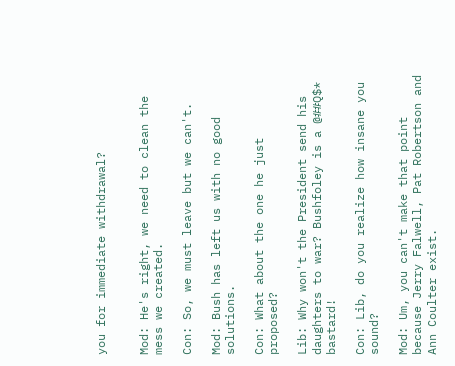you for immediate withdrawal?


Mod: He's right, we need to clean the mess we created.

Con: So, we must leave but we can't.

Mod: Bush has left us with no good solutions.

Con: What about the one he just proposed?

Lib: Why won't the President send his daughters to war? Bushfoley is a @##Q$* bastard!

Con: Lib, do you realize how insane you sound?

Mod: Um, you can't make that point because Jerry Falwell, Pat Robertson and Ann Coulter exist.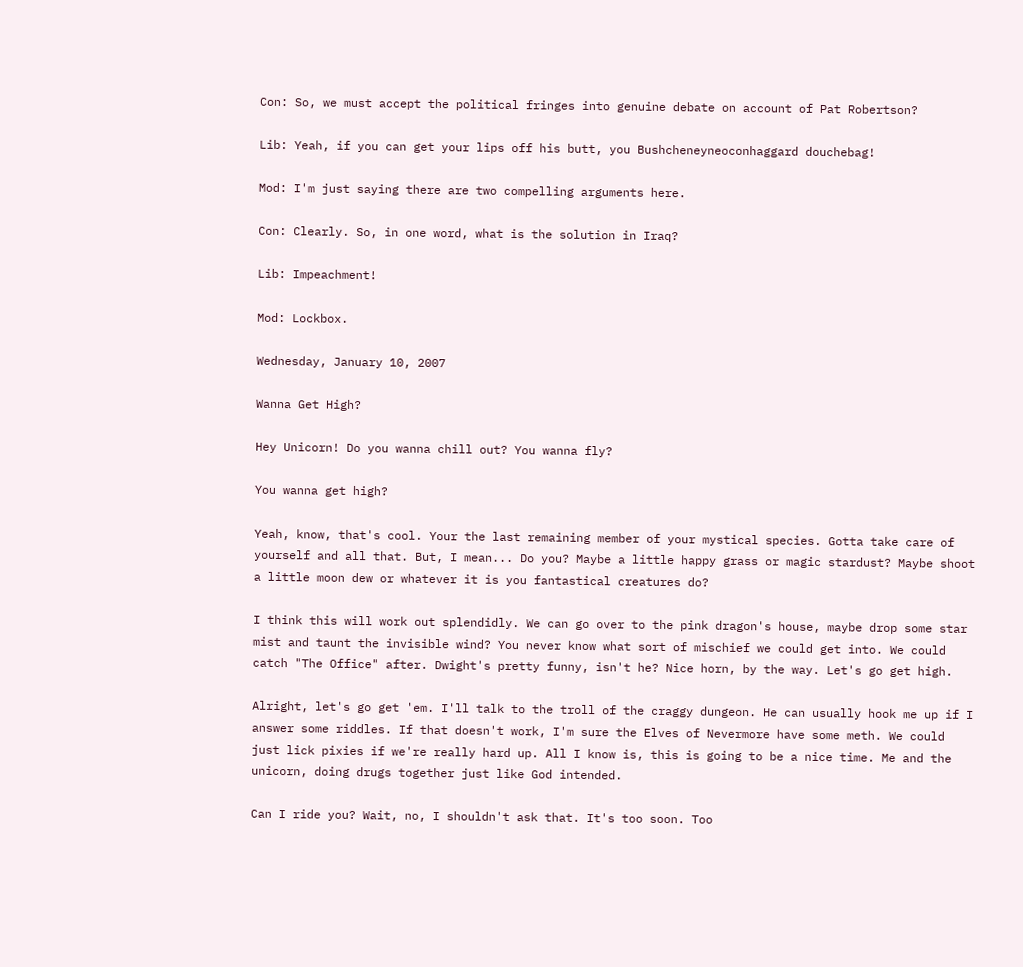Con: So, we must accept the political fringes into genuine debate on account of Pat Robertson?

Lib: Yeah, if you can get your lips off his butt, you Bushcheneyneoconhaggard douchebag!

Mod: I'm just saying there are two compelling arguments here.

Con: Clearly. So, in one word, what is the solution in Iraq?

Lib: Impeachment!

Mod: Lockbox.

Wednesday, January 10, 2007

Wanna Get High?

Hey Unicorn! Do you wanna chill out? You wanna fly?

You wanna get high?

Yeah, know, that's cool. Your the last remaining member of your mystical species. Gotta take care of yourself and all that. But, I mean... Do you? Maybe a little happy grass or magic stardust? Maybe shoot a little moon dew or whatever it is you fantastical creatures do?

I think this will work out splendidly. We can go over to the pink dragon's house, maybe drop some star mist and taunt the invisible wind? You never know what sort of mischief we could get into. We could catch "The Office" after. Dwight's pretty funny, isn't he? Nice horn, by the way. Let's go get high.

Alright, let's go get 'em. I'll talk to the troll of the craggy dungeon. He can usually hook me up if I answer some riddles. If that doesn't work, I'm sure the Elves of Nevermore have some meth. We could just lick pixies if we're really hard up. All I know is, this is going to be a nice time. Me and the unicorn, doing drugs together just like God intended.

Can I ride you? Wait, no, I shouldn't ask that. It's too soon. Too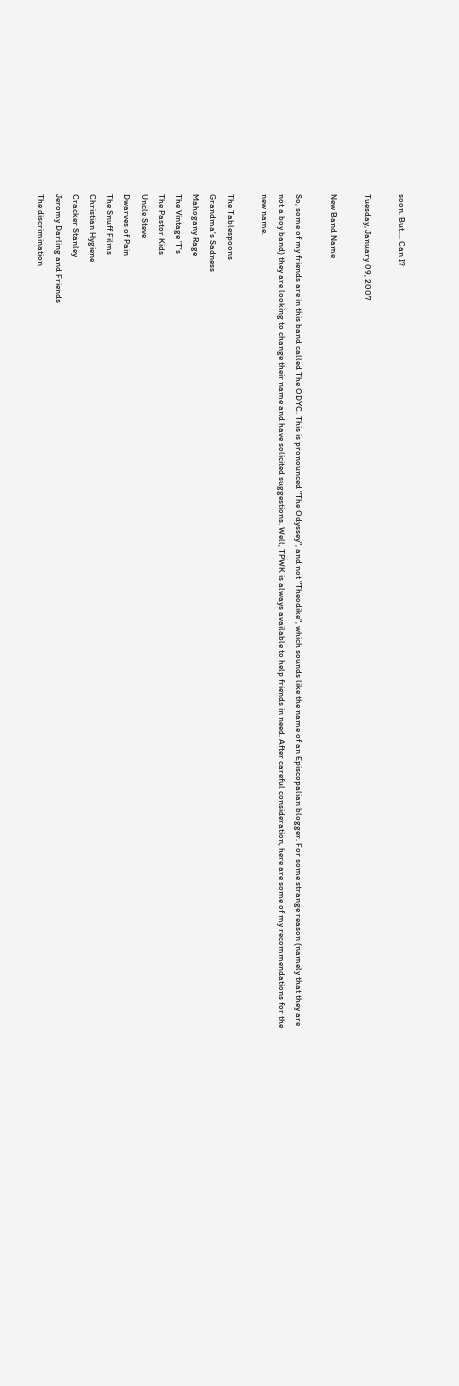soon. But.... Can I?

Tuesday, January 09, 2007

New Band Name

So, some of my friends are in this band called The ODYC. This is pronounced "The Odyssey", and not "Theodike", which sounds like the name of an Episcopalian blogger. For some strange reason (namely that they are not a boy band) they are looking to change their name and have solicited suggestions. Well, TPWK is always available to help friends in need. After careful consideration, here are some of my recommendations for the new name.

The Tablespoons
Grandma's Sadness
Mahogany Rage
The Vintage 'T's
The Pastor Kids
Uncle Steve
Dwarves of Pain
The Snuff Films
Christian Hygiene
Cracker Stanley
Jeromy Darling and Friends
The discrimination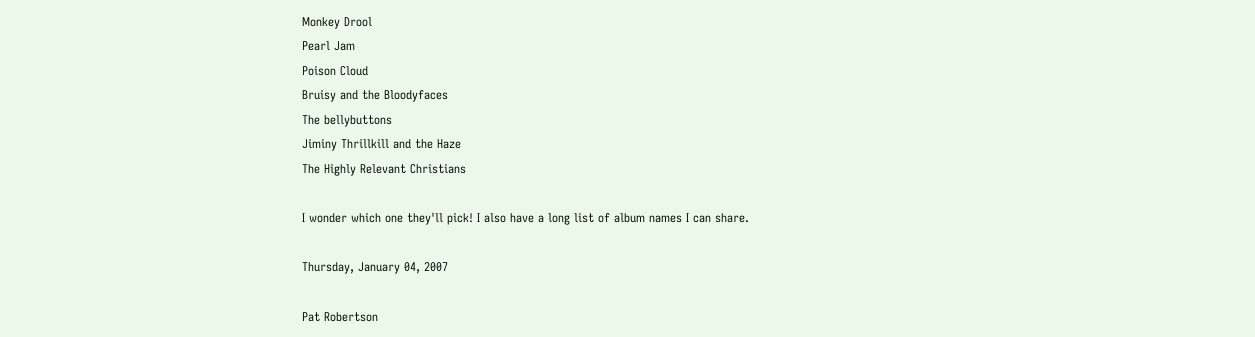Monkey Drool
Pearl Jam
Poison Cloud
Bruisy and the Bloodyfaces
The bellybuttons
Jiminy Thrillkill and the Haze
The Highly Relevant Christians

I wonder which one they'll pick! I also have a long list of album names I can share.

Thursday, January 04, 2007

Pat Robertson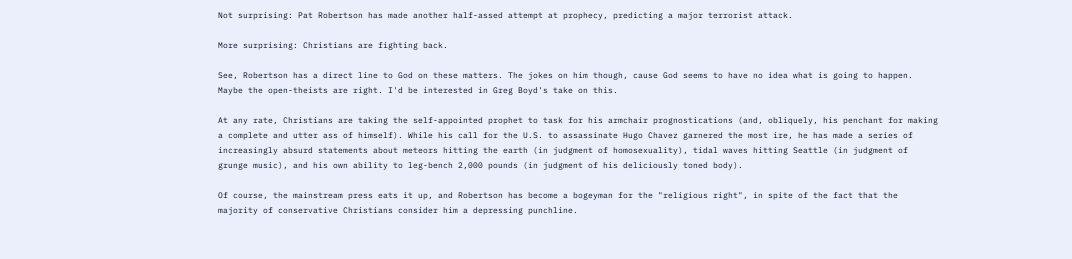Not surprising: Pat Robertson has made another half-assed attempt at prophecy, predicting a major terrorist attack.

More surprising: Christians are fighting back.

See, Robertson has a direct line to God on these matters. The jokes on him though, cause God seems to have no idea what is going to happen. Maybe the open-theists are right. I'd be interested in Greg Boyd's take on this.

At any rate, Christians are taking the self-appointed prophet to task for his armchair prognostications (and, obliquely, his penchant for making a complete and utter ass of himself). While his call for the U.S. to assassinate Hugo Chavez garnered the most ire, he has made a series of increasingly absurd statements about meteors hitting the earth (in judgment of homosexuality), tidal waves hitting Seattle (in judgment of grunge music), and his own ability to leg-bench 2,000 pounds (in judgment of his deliciously toned body).

Of course, the mainstream press eats it up, and Robertson has become a bogeyman for the "religious right", in spite of the fact that the majority of conservative Christians consider him a depressing punchline.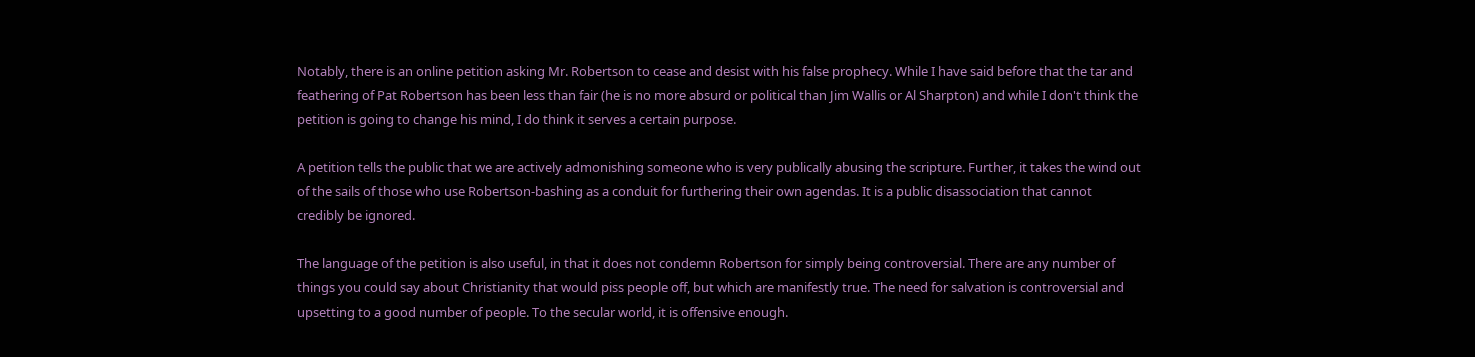Notably, there is an online petition asking Mr. Robertson to cease and desist with his false prophecy. While I have said before that the tar and feathering of Pat Robertson has been less than fair (he is no more absurd or political than Jim Wallis or Al Sharpton) and while I don't think the petition is going to change his mind, I do think it serves a certain purpose.

A petition tells the public that we are actively admonishing someone who is very publically abusing the scripture. Further, it takes the wind out of the sails of those who use Robertson-bashing as a conduit for furthering their own agendas. It is a public disassociation that cannot credibly be ignored.

The language of the petition is also useful, in that it does not condemn Robertson for simply being controversial. There are any number of things you could say about Christianity that would piss people off, but which are manifestly true. The need for salvation is controversial and upsetting to a good number of people. To the secular world, it is offensive enough.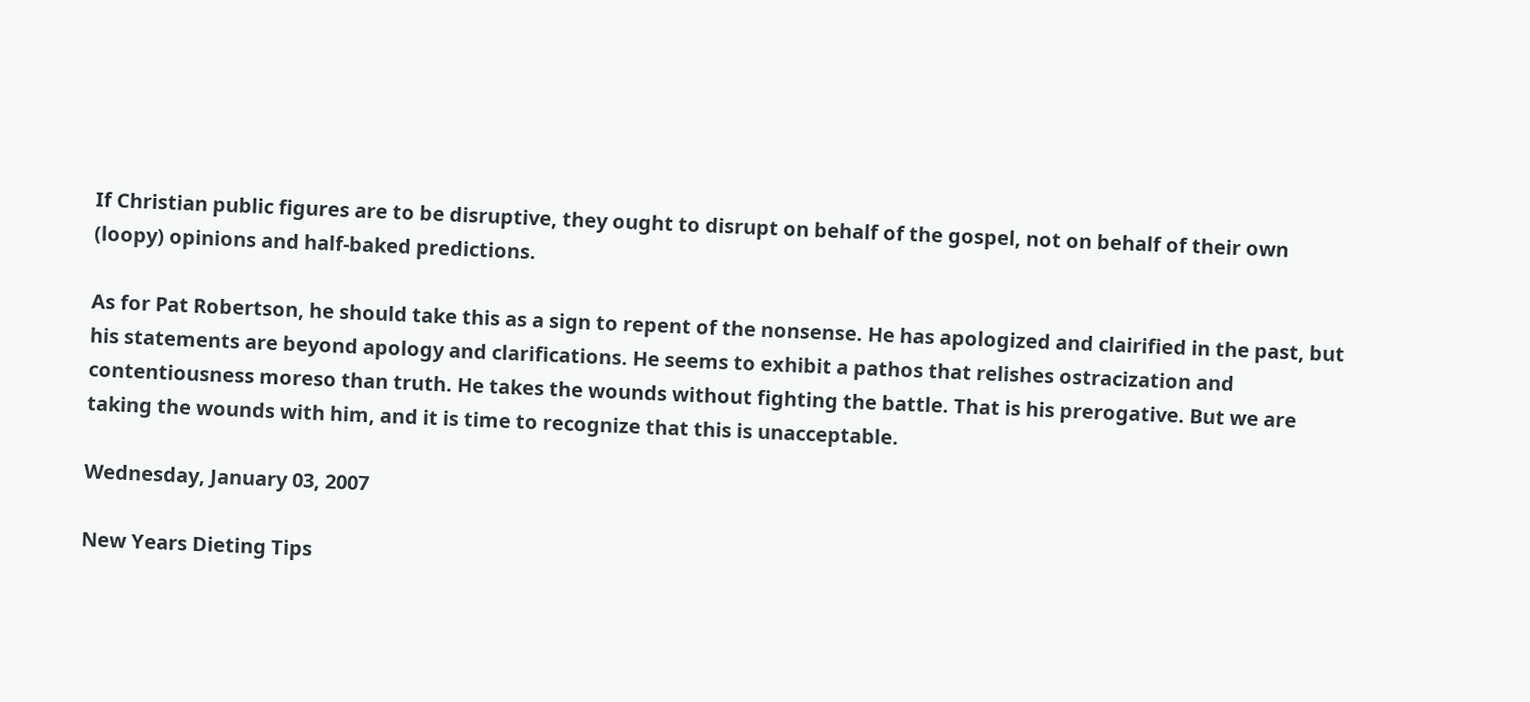If Christian public figures are to be disruptive, they ought to disrupt on behalf of the gospel, not on behalf of their own (loopy) opinions and half-baked predictions.

As for Pat Robertson, he should take this as a sign to repent of the nonsense. He has apologized and clairified in the past, but his statements are beyond apology and clarifications. He seems to exhibit a pathos that relishes ostracization and contentiousness moreso than truth. He takes the wounds without fighting the battle. That is his prerogative. But we are taking the wounds with him, and it is time to recognize that this is unacceptable.

Wednesday, January 03, 2007

New Years Dieting Tips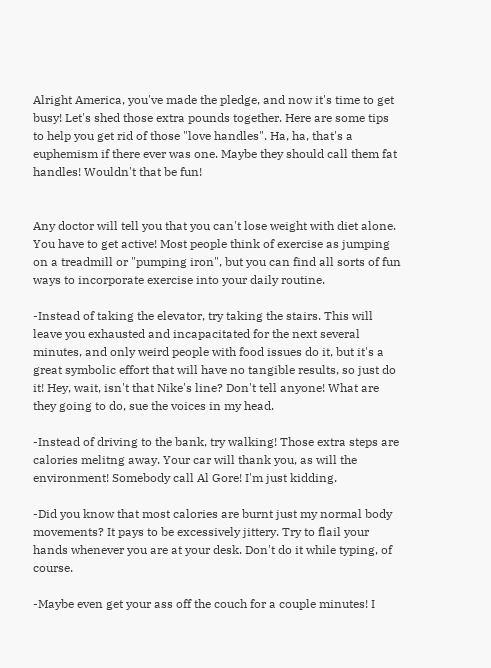Alright America, you've made the pledge, and now it's time to get busy! Let's shed those extra pounds together. Here are some tips to help you get rid of those "love handles". Ha, ha, that's a euphemism if there ever was one. Maybe they should call them fat handles! Wouldn't that be fun!


Any doctor will tell you that you can't lose weight with diet alone. You have to get active! Most people think of exercise as jumping on a treadmill or "pumping iron", but you can find all sorts of fun ways to incorporate exercise into your daily routine.

-Instead of taking the elevator, try taking the stairs. This will leave you exhausted and incapacitated for the next several minutes, and only weird people with food issues do it, but it's a great symbolic effort that will have no tangible results, so just do it! Hey, wait, isn't that Nike's line? Don't tell anyone! What are they going to do, sue the voices in my head.

-Instead of driving to the bank, try walking! Those extra steps are calories melitng away. Your car will thank you, as will the environment! Somebody call Al Gore! I'm just kidding.

-Did you know that most calories are burnt just my normal body movements? It pays to be excessively jittery. Try to flail your hands whenever you are at your desk. Don't do it while typing, of course.

-Maybe even get your ass off the couch for a couple minutes! I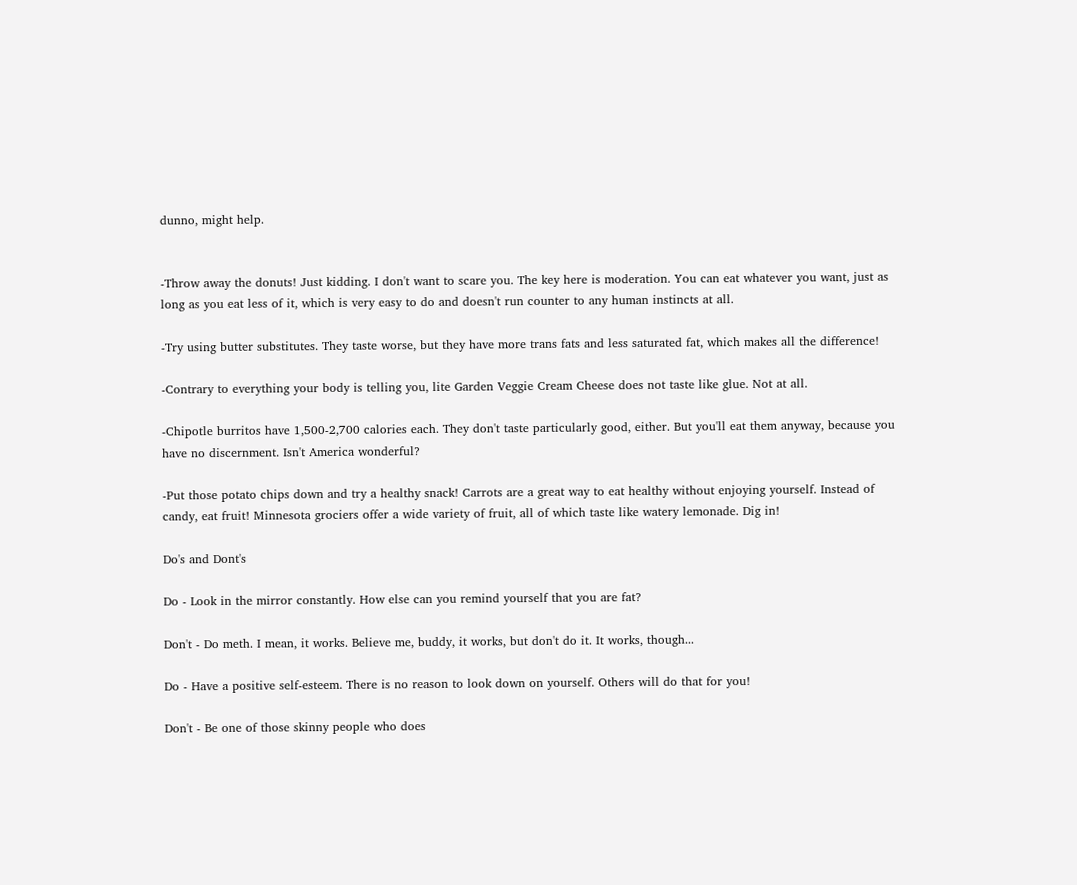dunno, might help.


-Throw away the donuts! Just kidding. I don't want to scare you. The key here is moderation. You can eat whatever you want, just as long as you eat less of it, which is very easy to do and doesn't run counter to any human instincts at all.

-Try using butter substitutes. They taste worse, but they have more trans fats and less saturated fat, which makes all the difference!

-Contrary to everything your body is telling you, lite Garden Veggie Cream Cheese does not taste like glue. Not at all.

-Chipotle burritos have 1,500-2,700 calories each. They don't taste particularly good, either. But you'll eat them anyway, because you have no discernment. Isn't America wonderful?

-Put those potato chips down and try a healthy snack! Carrots are a great way to eat healthy without enjoying yourself. Instead of candy, eat fruit! Minnesota grociers offer a wide variety of fruit, all of which taste like watery lemonade. Dig in!

Do's and Dont's

Do - Look in the mirror constantly. How else can you remind yourself that you are fat?

Don't - Do meth. I mean, it works. Believe me, buddy, it works, but don't do it. It works, though...

Do - Have a positive self-esteem. There is no reason to look down on yourself. Others will do that for you!

Don't - Be one of those skinny people who does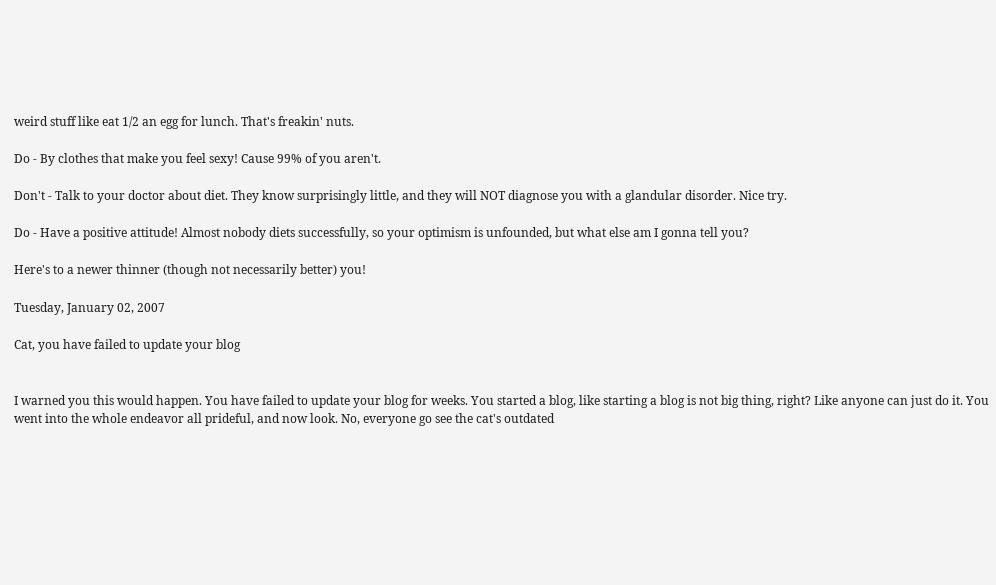weird stuff like eat 1/2 an egg for lunch. That's freakin' nuts.

Do - By clothes that make you feel sexy! Cause 99% of you aren't.

Don't - Talk to your doctor about diet. They know surprisingly little, and they will NOT diagnose you with a glandular disorder. Nice try.

Do - Have a positive attitude! Almost nobody diets successfully, so your optimism is unfounded, but what else am I gonna tell you?

Here's to a newer thinner (though not necessarily better) you!

Tuesday, January 02, 2007

Cat, you have failed to update your blog


I warned you this would happen. You have failed to update your blog for weeks. You started a blog, like starting a blog is not big thing, right? Like anyone can just do it. You went into the whole endeavor all prideful, and now look. No, everyone go see the cat's outdated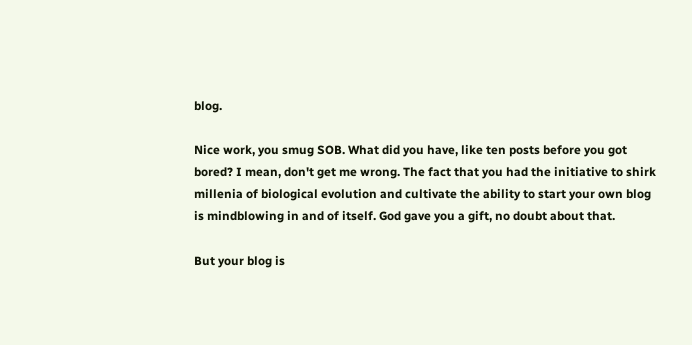blog.

Nice work, you smug SOB. What did you have, like ten posts before you got bored? I mean, don't get me wrong. The fact that you had the initiative to shirk millenia of biological evolution and cultivate the ability to start your own blog is mindblowing in and of itself. God gave you a gift, no doubt about that.

But your blog is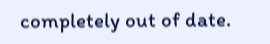completely out of date.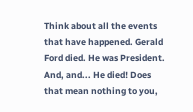Think about all the events that have happened. Gerald Ford died. He was President. And, and... He died! Does that mean nothing to you,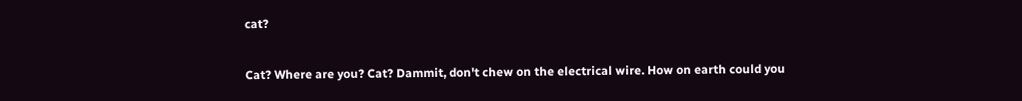cat?

Cat? Where are you? Cat? Dammit, don't chew on the electrical wire. How on earth could you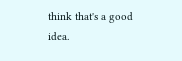think that's a good idea.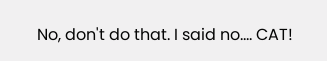No, don't do that. I said no.... CAT!